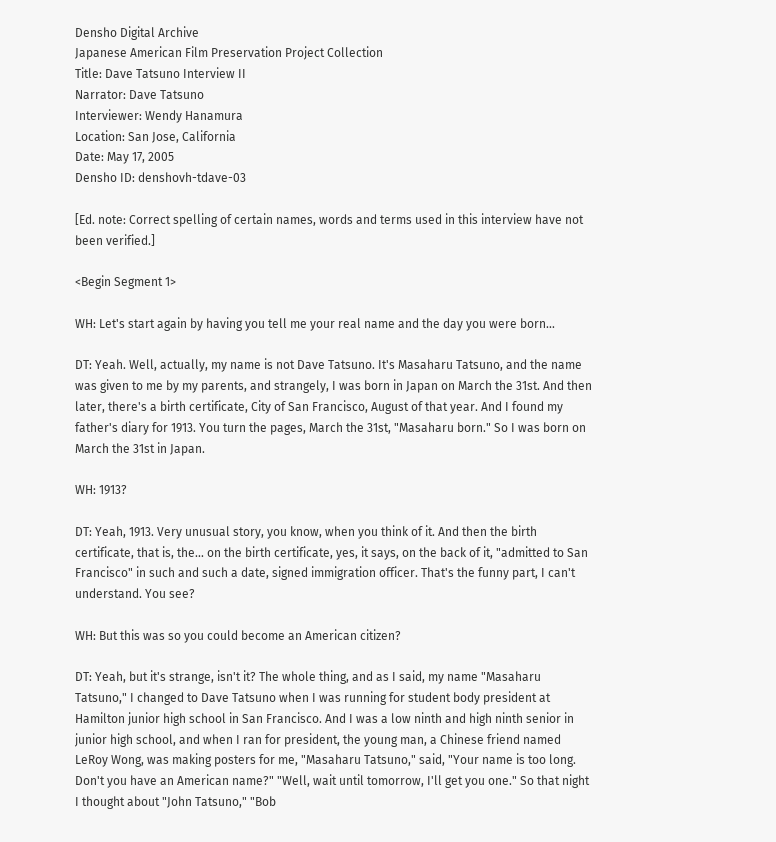Densho Digital Archive
Japanese American Film Preservation Project Collection
Title: Dave Tatsuno Interview II
Narrator: Dave Tatsuno
Interviewer: Wendy Hanamura
Location: San Jose, California
Date: May 17, 2005
Densho ID: denshovh-tdave-03

[Ed. note: Correct spelling of certain names, words and terms used in this interview have not been verified.]

<Begin Segment 1>

WH: Let's start again by having you tell me your real name and the day you were born...

DT: Yeah. Well, actually, my name is not Dave Tatsuno. It's Masaharu Tatsuno, and the name was given to me by my parents, and strangely, I was born in Japan on March the 31st. And then later, there's a birth certificate, City of San Francisco, August of that year. And I found my father's diary for 1913. You turn the pages, March the 31st, "Masaharu born." So I was born on March the 31st in Japan.

WH: 1913?

DT: Yeah, 1913. Very unusual story, you know, when you think of it. And then the birth certificate, that is, the... on the birth certificate, yes, it says, on the back of it, "admitted to San Francisco" in such and such a date, signed immigration officer. That's the funny part, I can't understand. You see?

WH: But this was so you could become an American citizen?

DT: Yeah, but it's strange, isn't it? The whole thing, and as I said, my name "Masaharu Tatsuno," I changed to Dave Tatsuno when I was running for student body president at Hamilton junior high school in San Francisco. And I was a low ninth and high ninth senior in junior high school, and when I ran for president, the young man, a Chinese friend named LeRoy Wong, was making posters for me, "Masaharu Tatsuno," said, "Your name is too long. Don't you have an American name?" "Well, wait until tomorrow, I'll get you one." So that night I thought about "John Tatsuno," "Bob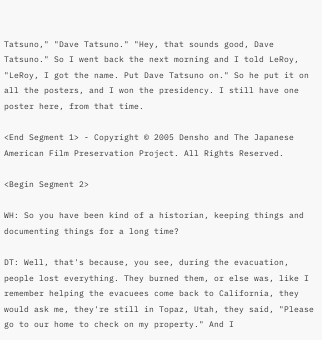Tatsuno," "Dave Tatsuno." "Hey, that sounds good, Dave Tatsuno." So I went back the next morning and I told LeRoy, "LeRoy, I got the name. Put Dave Tatsuno on." So he put it on all the posters, and I won the presidency. I still have one poster here, from that time.

<End Segment 1> - Copyright © 2005 Densho and The Japanese American Film Preservation Project. All Rights Reserved.

<Begin Segment 2>

WH: So you have been kind of a historian, keeping things and documenting things for a long time?

DT: Well, that's because, you see, during the evacuation, people lost everything. They burned them, or else was, like I remember helping the evacuees come back to California, they would ask me, they're still in Topaz, Utah, they said, "Please go to our home to check on my property." And I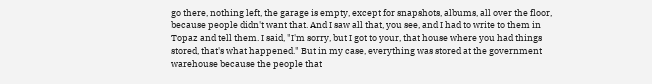go there, nothing left, the garage is empty, except for snapshots, albums, all over the floor, because people didn't want that. And I saw all that, you see, and I had to write to them in Topaz and tell them. I said, "I'm sorry, but I got to your, that house where you had things stored, that's what happened." But in my case, everything was stored at the government warehouse because the people that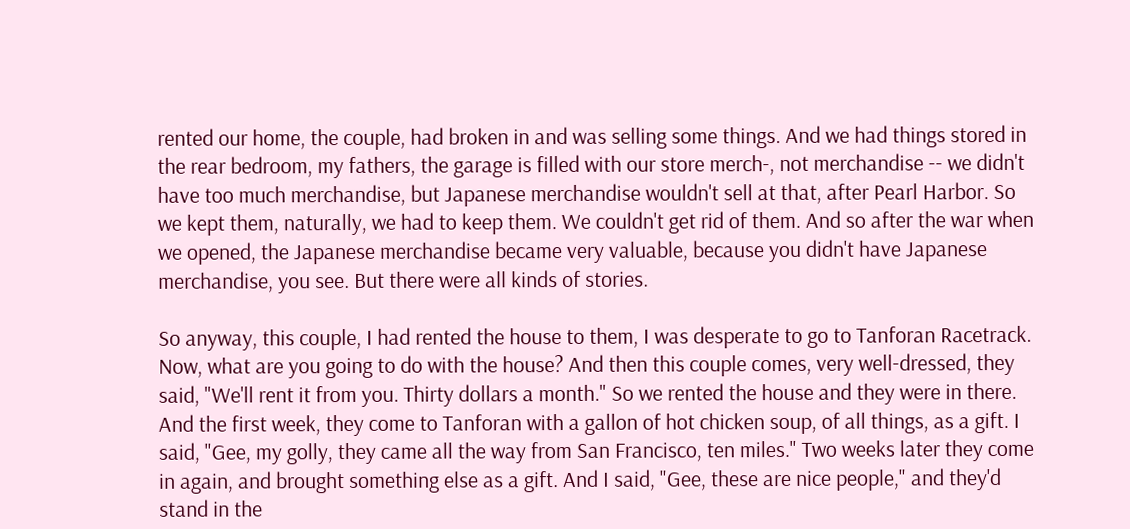rented our home, the couple, had broken in and was selling some things. And we had things stored in the rear bedroom, my fathers, the garage is filled with our store merch-, not merchandise -- we didn't have too much merchandise, but Japanese merchandise wouldn't sell at that, after Pearl Harbor. So we kept them, naturally, we had to keep them. We couldn't get rid of them. And so after the war when we opened, the Japanese merchandise became very valuable, because you didn't have Japanese merchandise, you see. But there were all kinds of stories.

So anyway, this couple, I had rented the house to them, I was desperate to go to Tanforan Racetrack. Now, what are you going to do with the house? And then this couple comes, very well-dressed, they said, "We'll rent it from you. Thirty dollars a month." So we rented the house and they were in there. And the first week, they come to Tanforan with a gallon of hot chicken soup, of all things, as a gift. I said, "Gee, my golly, they came all the way from San Francisco, ten miles." Two weeks later they come in again, and brought something else as a gift. And I said, "Gee, these are nice people," and they'd stand in the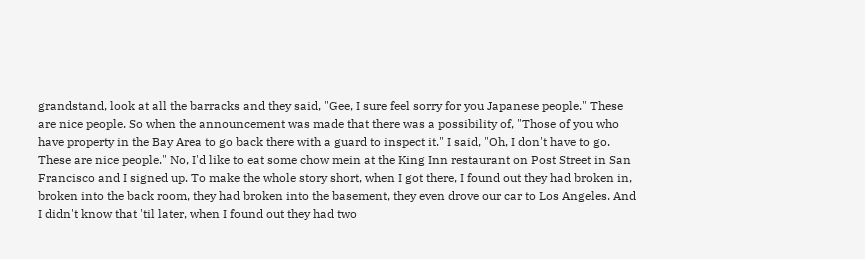grandstand, look at all the barracks and they said, "Gee, I sure feel sorry for you Japanese people." These are nice people. So when the announcement was made that there was a possibility of, "Those of you who have property in the Bay Area to go back there with a guard to inspect it." I said, "Oh, I don't have to go. These are nice people." No, I'd like to eat some chow mein at the King Inn restaurant on Post Street in San Francisco and I signed up. To make the whole story short, when I got there, I found out they had broken in, broken into the back room, they had broken into the basement, they even drove our car to Los Angeles. And I didn't know that 'til later, when I found out they had two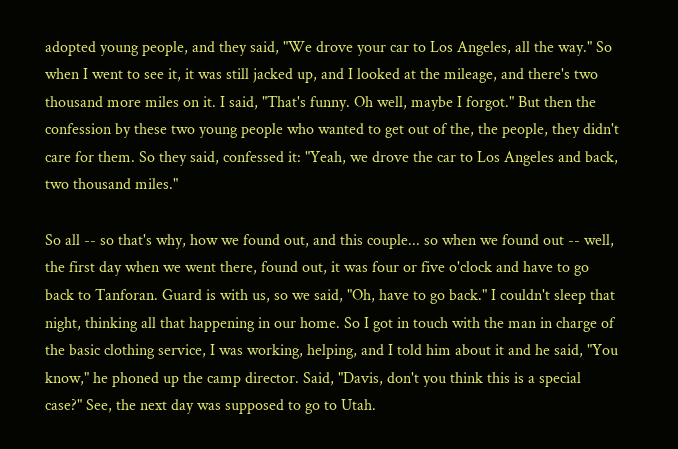adopted young people, and they said, "We drove your car to Los Angeles, all the way." So when I went to see it, it was still jacked up, and I looked at the mileage, and there's two thousand more miles on it. I said, "That's funny. Oh well, maybe I forgot." But then the confession by these two young people who wanted to get out of the, the people, they didn't care for them. So they said, confessed it: "Yeah, we drove the car to Los Angeles and back, two thousand miles."

So all -- so that's why, how we found out, and this couple... so when we found out -- well, the first day when we went there, found out, it was four or five o'clock and have to go back to Tanforan. Guard is with us, so we said, "Oh, have to go back." I couldn't sleep that night, thinking all that happening in our home. So I got in touch with the man in charge of the basic clothing service, I was working, helping, and I told him about it and he said, "You know," he phoned up the camp director. Said, "Davis, don't you think this is a special case?" See, the next day was supposed to go to Utah.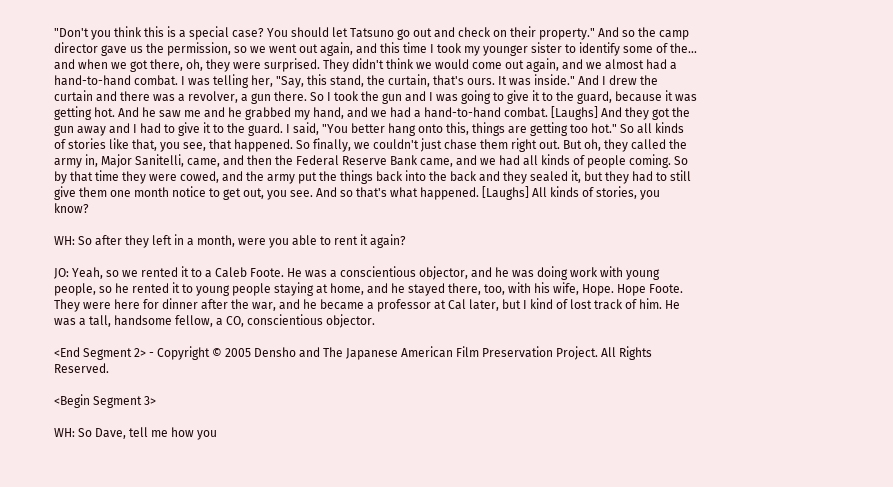"Don't you think this is a special case? You should let Tatsuno go out and check on their property." And so the camp director gave us the permission, so we went out again, and this time I took my younger sister to identify some of the... and when we got there, oh, they were surprised. They didn't think we would come out again, and we almost had a hand-to-hand combat. I was telling her, "Say, this stand, the curtain, that's ours. It was inside." And I drew the curtain and there was a revolver, a gun there. So I took the gun and I was going to give it to the guard, because it was getting hot. And he saw me and he grabbed my hand, and we had a hand-to-hand combat. [Laughs] And they got the gun away and I had to give it to the guard. I said, "You better hang onto this, things are getting too hot." So all kinds of stories like that, you see, that happened. So finally, we couldn't just chase them right out. But oh, they called the army in, Major Sanitelli, came, and then the Federal Reserve Bank came, and we had all kinds of people coming. So by that time they were cowed, and the army put the things back into the back and they sealed it, but they had to still give them one month notice to get out, you see. And so that's what happened. [Laughs] All kinds of stories, you know?

WH: So after they left in a month, were you able to rent it again?

JO: Yeah, so we rented it to a Caleb Foote. He was a conscientious objector, and he was doing work with young people, so he rented it to young people staying at home, and he stayed there, too, with his wife, Hope. Hope Foote. They were here for dinner after the war, and he became a professor at Cal later, but I kind of lost track of him. He was a tall, handsome fellow, a CO, conscientious objector.

<End Segment 2> - Copyright © 2005 Densho and The Japanese American Film Preservation Project. All Rights Reserved.

<Begin Segment 3>

WH: So Dave, tell me how you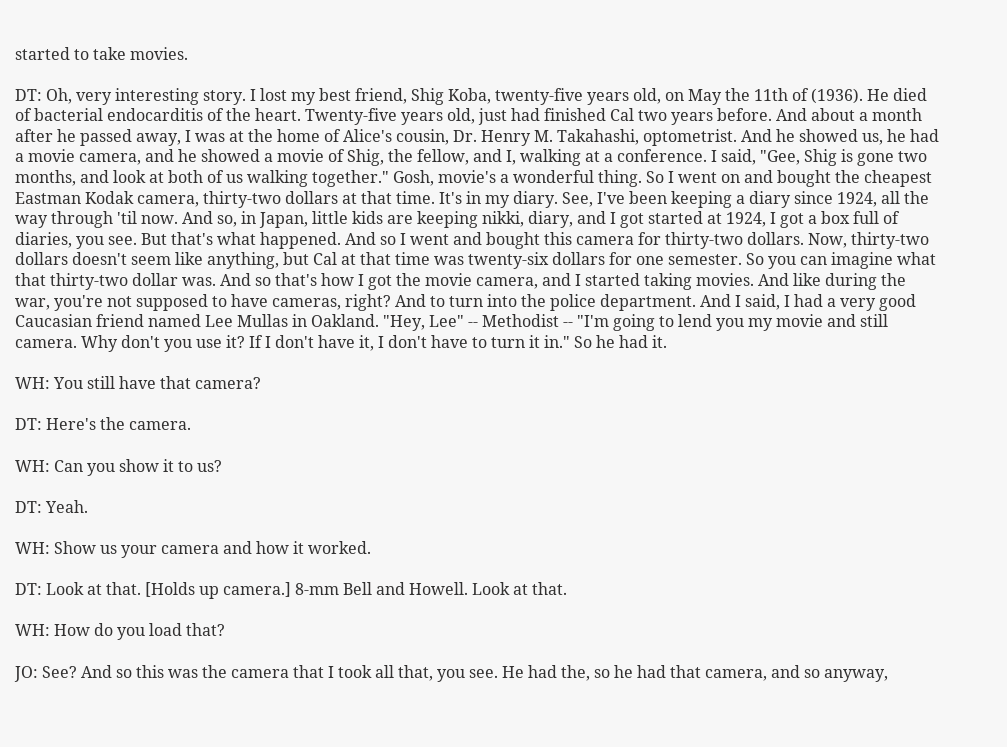started to take movies.

DT: Oh, very interesting story. I lost my best friend, Shig Koba, twenty-five years old, on May the 11th of (1936). He died of bacterial endocarditis of the heart. Twenty-five years old, just had finished Cal two years before. And about a month after he passed away, I was at the home of Alice's cousin, Dr. Henry M. Takahashi, optometrist. And he showed us, he had a movie camera, and he showed a movie of Shig, the fellow, and I, walking at a conference. I said, "Gee, Shig is gone two months, and look at both of us walking together." Gosh, movie's a wonderful thing. So I went on and bought the cheapest Eastman Kodak camera, thirty-two dollars at that time. It's in my diary. See, I've been keeping a diary since 1924, all the way through 'til now. And so, in Japan, little kids are keeping nikki, diary, and I got started at 1924, I got a box full of diaries, you see. But that's what happened. And so I went and bought this camera for thirty-two dollars. Now, thirty-two dollars doesn't seem like anything, but Cal at that time was twenty-six dollars for one semester. So you can imagine what that thirty-two dollar was. And so that's how I got the movie camera, and I started taking movies. And like during the war, you're not supposed to have cameras, right? And to turn into the police department. And I said, I had a very good Caucasian friend named Lee Mullas in Oakland. "Hey, Lee" -- Methodist -- "I'm going to lend you my movie and still camera. Why don't you use it? If I don't have it, I don't have to turn it in." So he had it.

WH: You still have that camera?

DT: Here's the camera.

WH: Can you show it to us?

DT: Yeah.

WH: Show us your camera and how it worked.

DT: Look at that. [Holds up camera.] 8-mm Bell and Howell. Look at that.

WH: How do you load that?

JO: See? And so this was the camera that I took all that, you see. He had the, so he had that camera, and so anyway,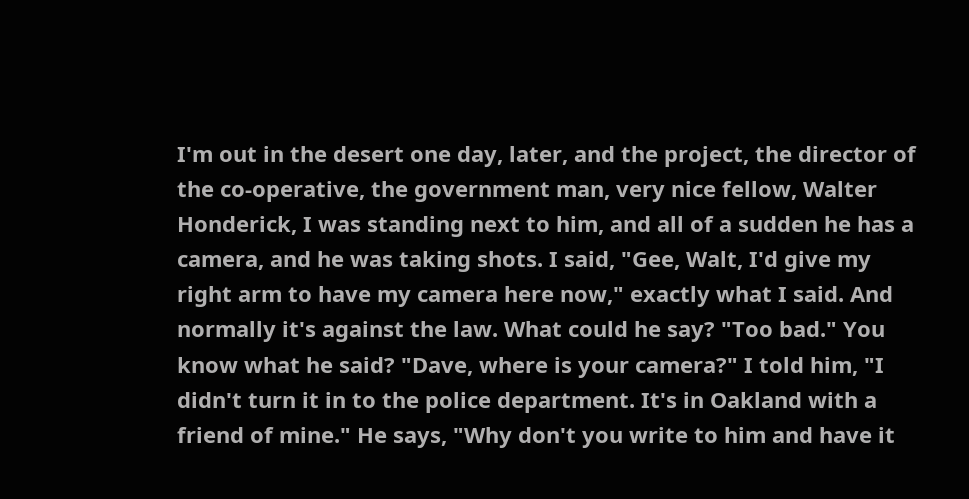I'm out in the desert one day, later, and the project, the director of the co-operative, the government man, very nice fellow, Walter Honderick, I was standing next to him, and all of a sudden he has a camera, and he was taking shots. I said, "Gee, Walt, I'd give my right arm to have my camera here now," exactly what I said. And normally it's against the law. What could he say? "Too bad." You know what he said? "Dave, where is your camera?" I told him, "I didn't turn it in to the police department. It's in Oakland with a friend of mine." He says, "Why don't you write to him and have it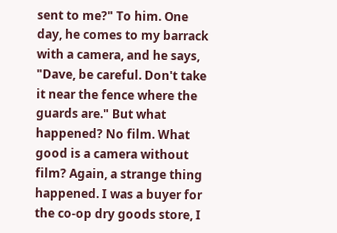sent to me?" To him. One day, he comes to my barrack with a camera, and he says, "Dave, be careful. Don't take it near the fence where the guards are." But what happened? No film. What good is a camera without film? Again, a strange thing happened. I was a buyer for the co-op dry goods store, I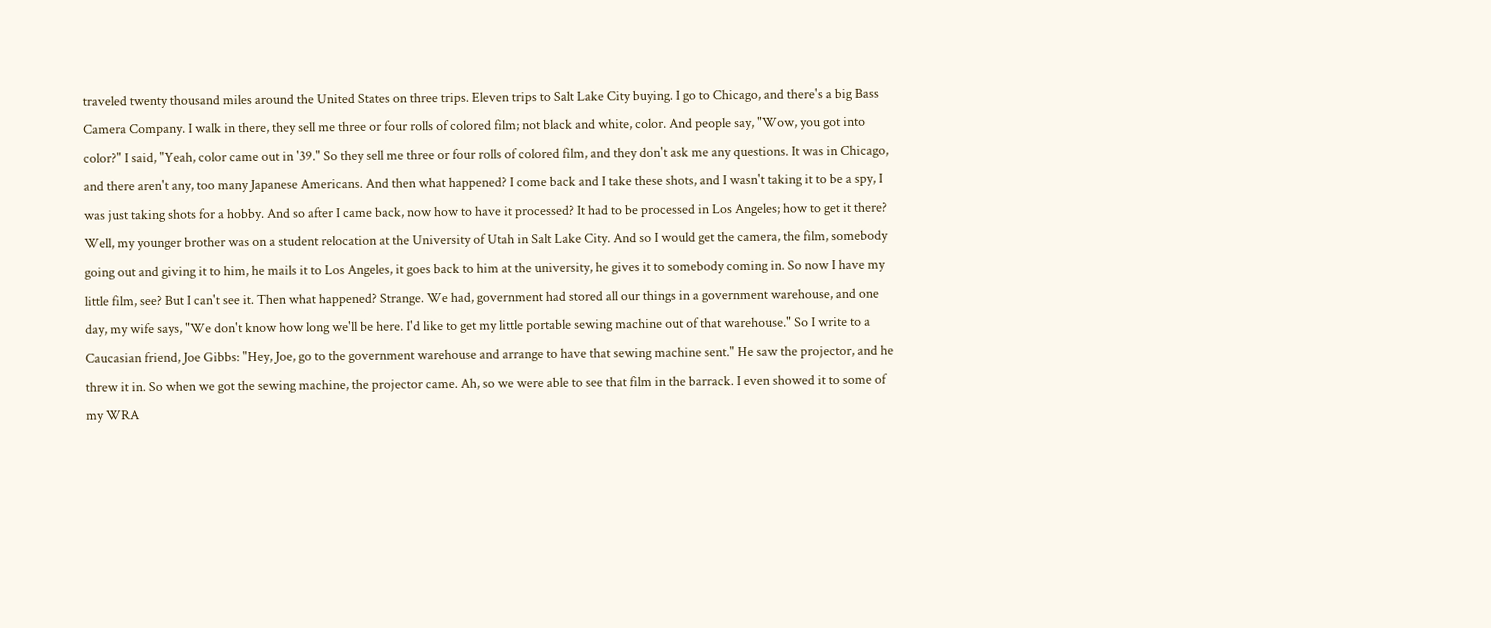traveled twenty thousand miles around the United States on three trips. Eleven trips to Salt Lake City buying. I go to Chicago, and there's a big Bass Camera Company. I walk in there, they sell me three or four rolls of colored film; not black and white, color. And people say, "Wow, you got into color?" I said, "Yeah, color came out in '39." So they sell me three or four rolls of colored film, and they don't ask me any questions. It was in Chicago, and there aren't any, too many Japanese Americans. And then what happened? I come back and I take these shots, and I wasn't taking it to be a spy, I was just taking shots for a hobby. And so after I came back, now how to have it processed? It had to be processed in Los Angeles; how to get it there? Well, my younger brother was on a student relocation at the University of Utah in Salt Lake City. And so I would get the camera, the film, somebody going out and giving it to him, he mails it to Los Angeles, it goes back to him at the university, he gives it to somebody coming in. So now I have my little film, see? But I can't see it. Then what happened? Strange. We had, government had stored all our things in a government warehouse, and one day, my wife says, "We don't know how long we'll be here. I'd like to get my little portable sewing machine out of that warehouse." So I write to a Caucasian friend, Joe Gibbs: "Hey, Joe, go to the government warehouse and arrange to have that sewing machine sent." He saw the projector, and he threw it in. So when we got the sewing machine, the projector came. Ah, so we were able to see that film in the barrack. I even showed it to some of my WRA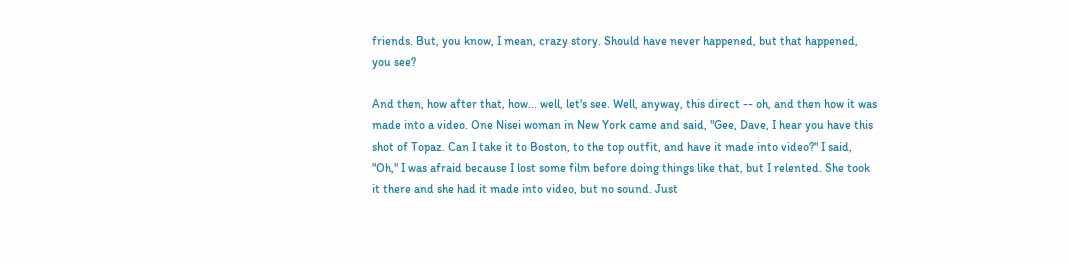friends. But, you know, I mean, crazy story. Should have never happened, but that happened, you see?

And then, how after that, how... well, let's see. Well, anyway, this direct -- oh, and then how it was made into a video. One Nisei woman in New York came and said, "Gee, Dave, I hear you have this shot of Topaz. Can I take it to Boston, to the top outfit, and have it made into video?" I said, "Oh," I was afraid because I lost some film before doing things like that, but I relented. She took it there and she had it made into video, but no sound. Just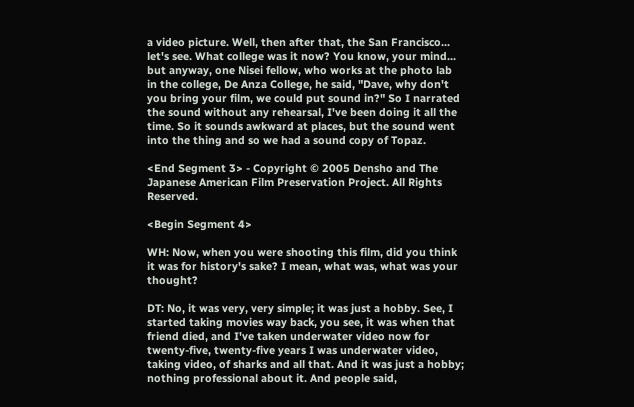a video picture. Well, then after that, the San Francisco... let's see. What college was it now? You know, your mind... but anyway, one Nisei fellow, who works at the photo lab in the college, De Anza College, he said, "Dave, why don't you bring your film, we could put sound in?" So I narrated the sound without any rehearsal, I've been doing it all the time. So it sounds awkward at places, but the sound went into the thing and so we had a sound copy of Topaz.

<End Segment 3> - Copyright © 2005 Densho and The Japanese American Film Preservation Project. All Rights Reserved.

<Begin Segment 4>

WH: Now, when you were shooting this film, did you think it was for history's sake? I mean, what was, what was your thought?

DT: No, it was very, very simple; it was just a hobby. See, I started taking movies way back, you see, it was when that friend died, and I've taken underwater video now for twenty-five, twenty-five years I was underwater video, taking video, of sharks and all that. And it was just a hobby; nothing professional about it. And people said,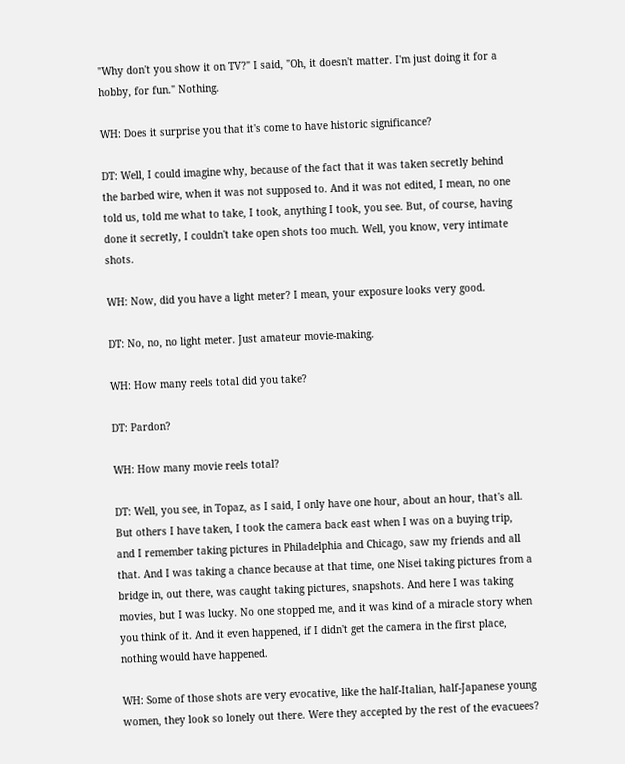"Why don't you show it on TV?" I said, "Oh, it doesn't matter. I'm just doing it for a hobby, for fun." Nothing.

WH: Does it surprise you that it's come to have historic significance?

DT: Well, I could imagine why, because of the fact that it was taken secretly behind the barbed wire, when it was not supposed to. And it was not edited, I mean, no one told us, told me what to take, I took, anything I took, you see. But, of course, having done it secretly, I couldn't take open shots too much. Well, you know, very intimate shots.

WH: Now, did you have a light meter? I mean, your exposure looks very good.

DT: No, no, no light meter. Just amateur movie-making.

WH: How many reels total did you take?

DT: Pardon?

WH: How many movie reels total?

DT: Well, you see, in Topaz, as I said, I only have one hour, about an hour, that's all. But others I have taken, I took the camera back east when I was on a buying trip, and I remember taking pictures in Philadelphia and Chicago, saw my friends and all that. And I was taking a chance because at that time, one Nisei taking pictures from a bridge in, out there, was caught taking pictures, snapshots. And here I was taking movies, but I was lucky. No one stopped me, and it was kind of a miracle story when you think of it. And it even happened, if I didn't get the camera in the first place, nothing would have happened.

WH: Some of those shots are very evocative, like the half-Italian, half-Japanese young women, they look so lonely out there. Were they accepted by the rest of the evacuees?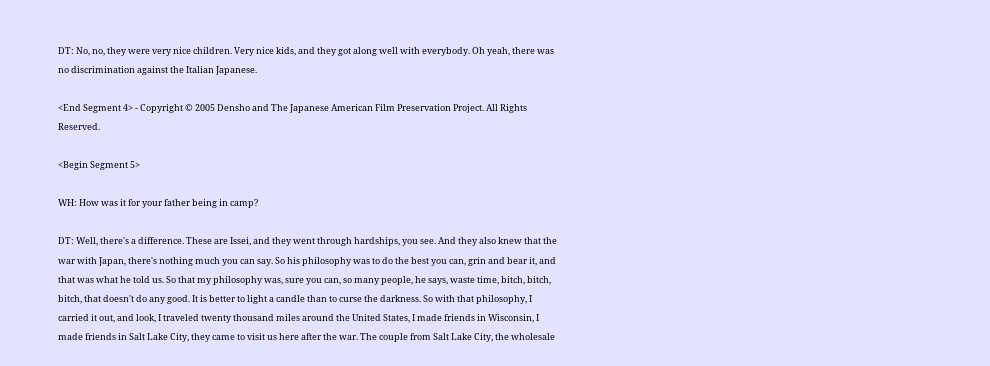DT: No, no, they were very nice children. Very nice kids, and they got along well with everybody. Oh yeah, there was no discrimination against the Italian Japanese.

<End Segment 4> - Copyright © 2005 Densho and The Japanese American Film Preservation Project. All Rights Reserved.

<Begin Segment 5>

WH: How was it for your father being in camp?

DT: Well, there's a difference. These are Issei, and they went through hardships, you see. And they also knew that the war with Japan, there's nothing much you can say. So his philosophy was to do the best you can, grin and bear it, and that was what he told us. So that my philosophy was, sure you can, so many people, he says, waste time, bitch, bitch, bitch, that doesn't do any good. It is better to light a candle than to curse the darkness. So with that philosophy, I carried it out, and look, I traveled twenty thousand miles around the United States, I made friends in Wisconsin, I made friends in Salt Lake City, they came to visit us here after the war. The couple from Salt Lake City, the wholesale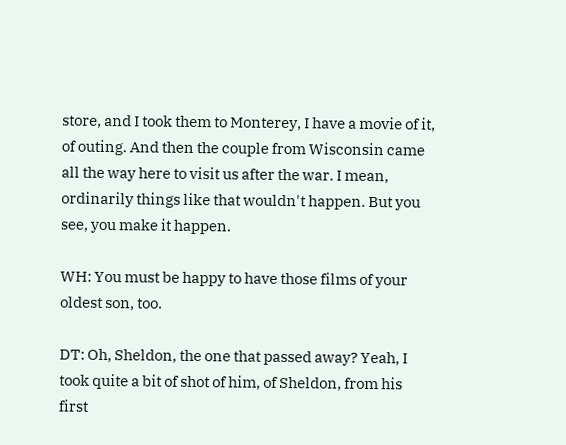store, and I took them to Monterey, I have a movie of it, of outing. And then the couple from Wisconsin came all the way here to visit us after the war. I mean, ordinarily things like that wouldn't happen. But you see, you make it happen.

WH: You must be happy to have those films of your oldest son, too.

DT: Oh, Sheldon, the one that passed away? Yeah, I took quite a bit of shot of him, of Sheldon, from his first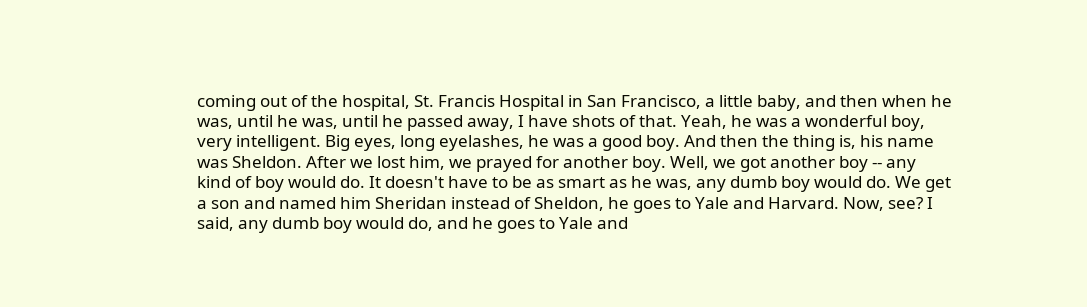coming out of the hospital, St. Francis Hospital in San Francisco, a little baby, and then when he was, until he was, until he passed away, I have shots of that. Yeah, he was a wonderful boy, very intelligent. Big eyes, long eyelashes, he was a good boy. And then the thing is, his name was Sheldon. After we lost him, we prayed for another boy. Well, we got another boy -- any kind of boy would do. It doesn't have to be as smart as he was, any dumb boy would do. We get a son and named him Sheridan instead of Sheldon, he goes to Yale and Harvard. Now, see? I said, any dumb boy would do, and he goes to Yale and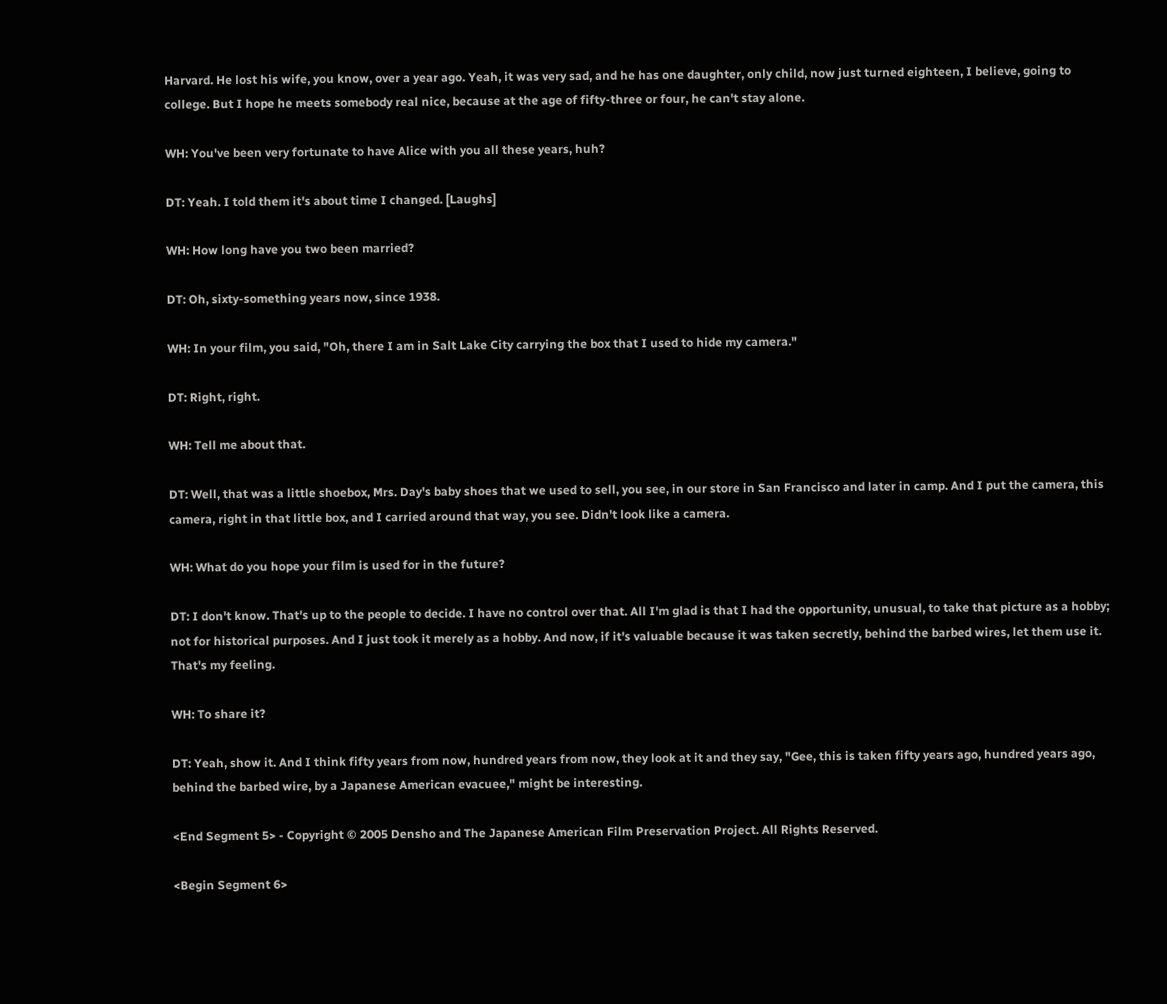Harvard. He lost his wife, you know, over a year ago. Yeah, it was very sad, and he has one daughter, only child, now just turned eighteen, I believe, going to college. But I hope he meets somebody real nice, because at the age of fifty-three or four, he can't stay alone.

WH: You've been very fortunate to have Alice with you all these years, huh?

DT: Yeah. I told them it's about time I changed. [Laughs]

WH: How long have you two been married?

DT: Oh, sixty-something years now, since 1938.

WH: In your film, you said, "Oh, there I am in Salt Lake City carrying the box that I used to hide my camera."

DT: Right, right.

WH: Tell me about that.

DT: Well, that was a little shoebox, Mrs. Day's baby shoes that we used to sell, you see, in our store in San Francisco and later in camp. And I put the camera, this camera, right in that little box, and I carried around that way, you see. Didn't look like a camera.

WH: What do you hope your film is used for in the future?

DT: I don't know. That's up to the people to decide. I have no control over that. All I'm glad is that I had the opportunity, unusual, to take that picture as a hobby; not for historical purposes. And I just took it merely as a hobby. And now, if it's valuable because it was taken secretly, behind the barbed wires, let them use it. That's my feeling.

WH: To share it?

DT: Yeah, show it. And I think fifty years from now, hundred years from now, they look at it and they say, "Gee, this is taken fifty years ago, hundred years ago, behind the barbed wire, by a Japanese American evacuee," might be interesting.

<End Segment 5> - Copyright © 2005 Densho and The Japanese American Film Preservation Project. All Rights Reserved.

<Begin Segment 6>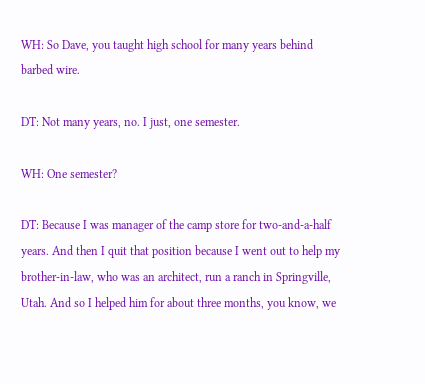WH: So Dave, you taught high school for many years behind barbed wire.

DT: Not many years, no. I just, one semester.

WH: One semester?

DT: Because I was manager of the camp store for two-and-a-half years. And then I quit that position because I went out to help my brother-in-law, who was an architect, run a ranch in Springville, Utah. And so I helped him for about three months, you know, we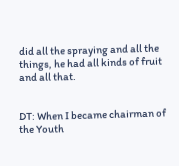did all the spraying and all the things, he had all kinds of fruit and all that.


DT: When I became chairman of the Youth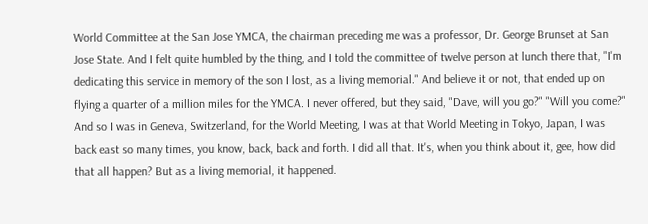World Committee at the San Jose YMCA, the chairman preceding me was a professor, Dr. George Brunset at San Jose State. And I felt quite humbled by the thing, and I told the committee of twelve person at lunch there that, "I'm dedicating this service in memory of the son I lost, as a living memorial." And believe it or not, that ended up on flying a quarter of a million miles for the YMCA. I never offered, but they said, "Dave, will you go?" "Will you come?" And so I was in Geneva, Switzerland, for the World Meeting, I was at that World Meeting in Tokyo, Japan, I was back east so many times, you know, back, back and forth. I did all that. It's, when you think about it, gee, how did that all happen? But as a living memorial, it happened.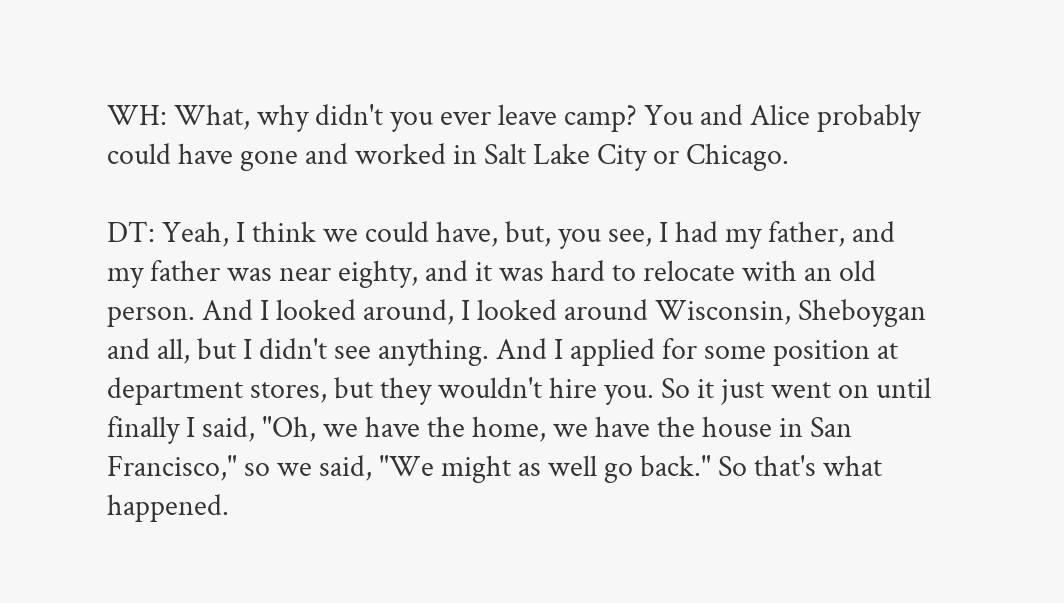WH: What, why didn't you ever leave camp? You and Alice probably could have gone and worked in Salt Lake City or Chicago.

DT: Yeah, I think we could have, but, you see, I had my father, and my father was near eighty, and it was hard to relocate with an old person. And I looked around, I looked around Wisconsin, Sheboygan and all, but I didn't see anything. And I applied for some position at department stores, but they wouldn't hire you. So it just went on until finally I said, "Oh, we have the home, we have the house in San Francisco," so we said, "We might as well go back." So that's what happened.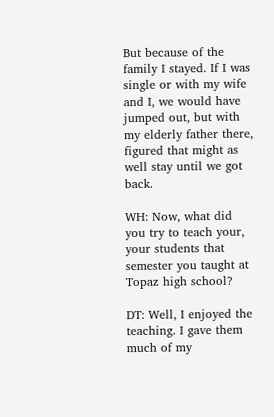But because of the family I stayed. If I was single or with my wife and I, we would have jumped out, but with my elderly father there, figured that might as well stay until we got back.

WH: Now, what did you try to teach your, your students that semester you taught at Topaz high school?

DT: Well, I enjoyed the teaching. I gave them much of my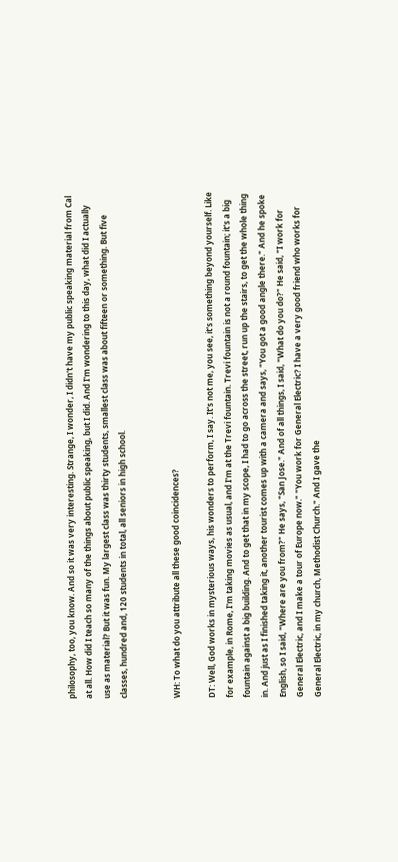philosophy, too, you know. And so it was very interesting. Strange, I wonder, I didn't have my public speaking material from Cal at all. How did I teach so many of the things about public speaking, but I did. And I'm wondering to this day, what did I actually use as material? But it was fun. My largest class was thirty students, smallest class was about fifteen or something. But five classes, hundred and, 120 students in total, all seniors in high school.


WH: To what do you attribute all these good coincidences?

DT: Well, God works in mysterious ways, his wonders to perform, I say. It's not me, you see, it's something beyond yourself. Like for example, in Rome, I'm taking movies as usual, and I'm at the Trevi fountain. Trevi fountain is not a round fountain; it's a big fountain against a big building. And to get that in my scope, I had to go across the street, run up the stairs, to get the whole thing in. And just as I finished taking it, another tourist comes up with a camera and says, "You got a good angle there." And he spoke English, so I said, "Where are you from?" He says, "San Jose." And of all things, I said, "What do you do?" He said, "I work for General Electric, and I make a tour of Europe now." "You work for General Electric? I have a very good friend who works for General Electric, in my church, Methodist Church." And I gave the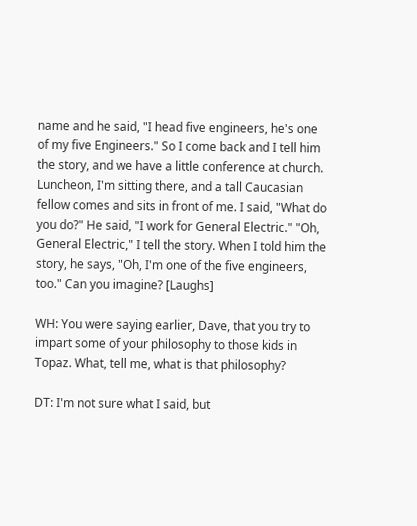name and he said, "I head five engineers, he's one of my five Engineers." So I come back and I tell him the story, and we have a little conference at church. Luncheon, I'm sitting there, and a tall Caucasian fellow comes and sits in front of me. I said, "What do you do?" He said, "I work for General Electric." "Oh, General Electric," I tell the story. When I told him the story, he says, "Oh, I'm one of the five engineers, too." Can you imagine? [Laughs]

WH: You were saying earlier, Dave, that you try to impart some of your philosophy to those kids in Topaz. What, tell me, what is that philosophy?

DT: I'm not sure what I said, but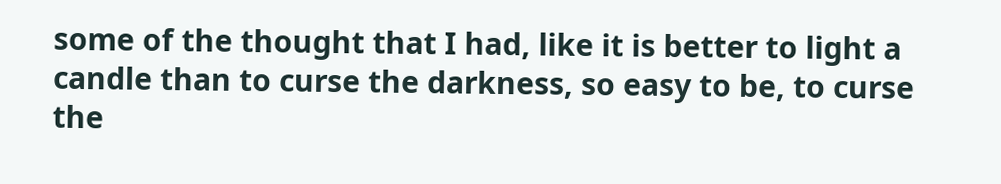some of the thought that I had, like it is better to light a candle than to curse the darkness, so easy to be, to curse the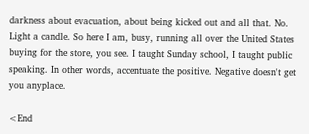darkness about evacuation, about being kicked out and all that. No. Light a candle. So here I am, busy, running all over the United States buying for the store, you see. I taught Sunday school, I taught public speaking. In other words, accentuate the positive. Negative doesn't get you anyplace.

<End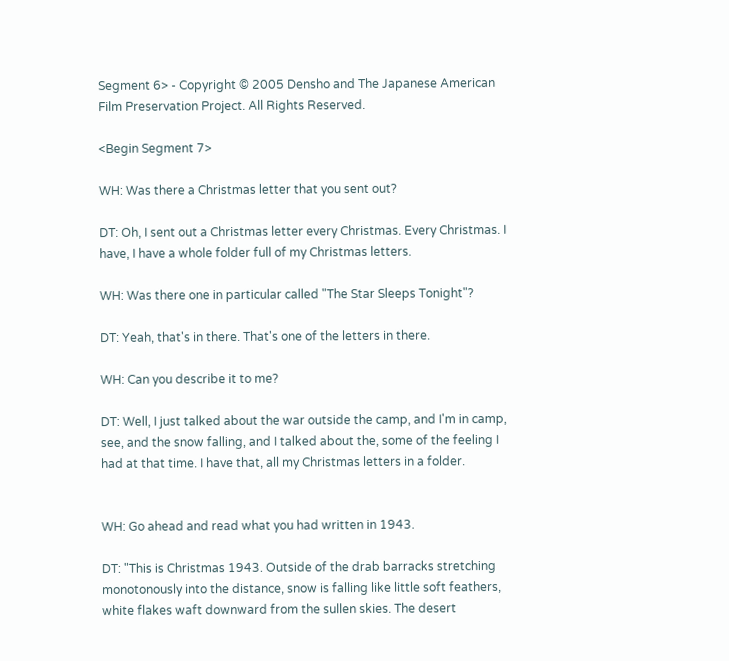Segment 6> - Copyright © 2005 Densho and The Japanese American Film Preservation Project. All Rights Reserved.

<Begin Segment 7>

WH: Was there a Christmas letter that you sent out?

DT: Oh, I sent out a Christmas letter every Christmas. Every Christmas. I have, I have a whole folder full of my Christmas letters.

WH: Was there one in particular called "The Star Sleeps Tonight"?

DT: Yeah, that's in there. That's one of the letters in there.

WH: Can you describe it to me?

DT: Well, I just talked about the war outside the camp, and I'm in camp, see, and the snow falling, and I talked about the, some of the feeling I had at that time. I have that, all my Christmas letters in a folder.


WH: Go ahead and read what you had written in 1943.

DT: "This is Christmas 1943. Outside of the drab barracks stretching monotonously into the distance, snow is falling like little soft feathers, white flakes waft downward from the sullen skies. The desert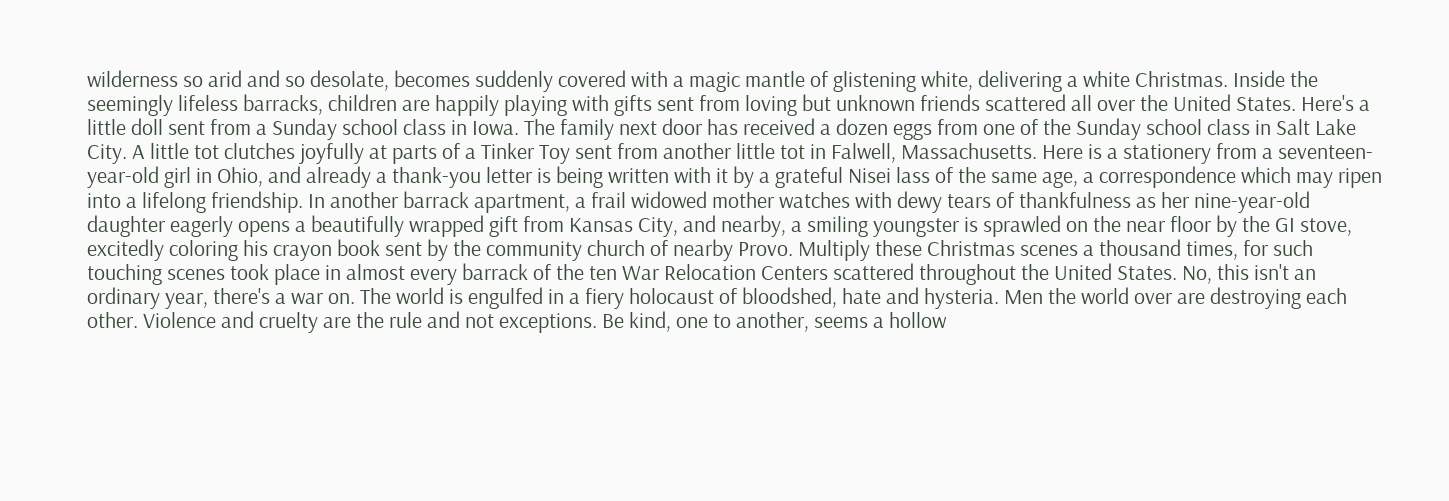wilderness so arid and so desolate, becomes suddenly covered with a magic mantle of glistening white, delivering a white Christmas. Inside the seemingly lifeless barracks, children are happily playing with gifts sent from loving but unknown friends scattered all over the United States. Here's a little doll sent from a Sunday school class in Iowa. The family next door has received a dozen eggs from one of the Sunday school class in Salt Lake City. A little tot clutches joyfully at parts of a Tinker Toy sent from another little tot in Falwell, Massachusetts. Here is a stationery from a seventeen-year-old girl in Ohio, and already a thank-you letter is being written with it by a grateful Nisei lass of the same age, a correspondence which may ripen into a lifelong friendship. In another barrack apartment, a frail widowed mother watches with dewy tears of thankfulness as her nine-year-old daughter eagerly opens a beautifully wrapped gift from Kansas City, and nearby, a smiling youngster is sprawled on the near floor by the GI stove, excitedly coloring his crayon book sent by the community church of nearby Provo. Multiply these Christmas scenes a thousand times, for such touching scenes took place in almost every barrack of the ten War Relocation Centers scattered throughout the United States. No, this isn't an ordinary year, there's a war on. The world is engulfed in a fiery holocaust of bloodshed, hate and hysteria. Men the world over are destroying each other. Violence and cruelty are the rule and not exceptions. Be kind, one to another, seems a hollow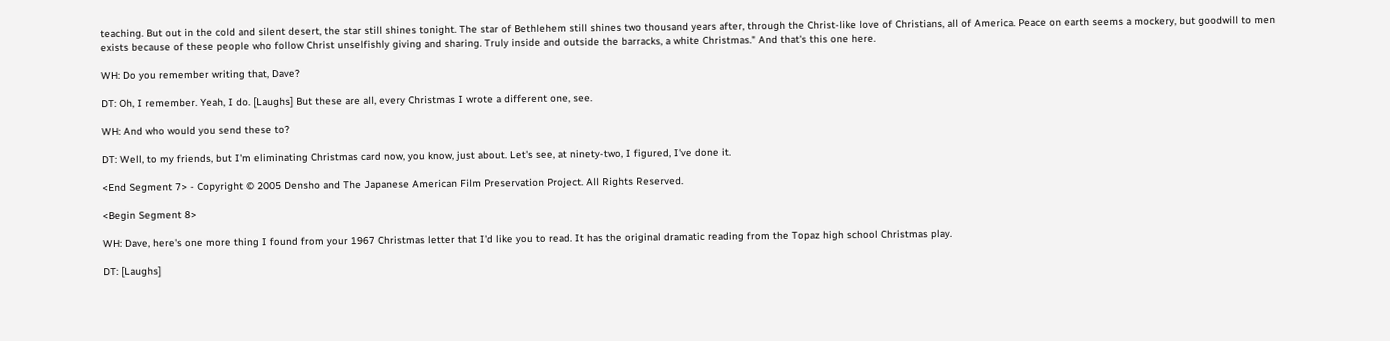teaching. But out in the cold and silent desert, the star still shines tonight. The star of Bethlehem still shines two thousand years after, through the Christ-like love of Christians, all of America. Peace on earth seems a mockery, but goodwill to men exists because of these people who follow Christ unselfishly giving and sharing. Truly inside and outside the barracks, a white Christmas." And that's this one here.

WH: Do you remember writing that, Dave?

DT: Oh, I remember. Yeah, I do. [Laughs] But these are all, every Christmas I wrote a different one, see.

WH: And who would you send these to?

DT: Well, to my friends, but I'm eliminating Christmas card now, you know, just about. Let's see, at ninety-two, I figured, I've done it.

<End Segment 7> - Copyright © 2005 Densho and The Japanese American Film Preservation Project. All Rights Reserved.

<Begin Segment 8>

WH: Dave, here's one more thing I found from your 1967 Christmas letter that I'd like you to read. It has the original dramatic reading from the Topaz high school Christmas play.

DT: [Laughs]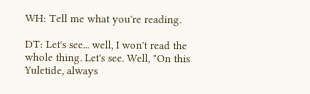WH: Tell me what you're reading.

DT: Let's see... well, I won't read the whole thing. Let's see. Well, "On this Yuletide, always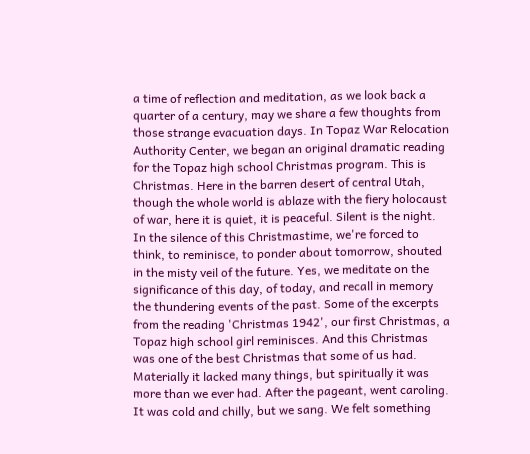a time of reflection and meditation, as we look back a quarter of a century, may we share a few thoughts from those strange evacuation days. In Topaz War Relocation Authority Center, we began an original dramatic reading for the Topaz high school Christmas program. This is Christmas. Here in the barren desert of central Utah, though the whole world is ablaze with the fiery holocaust of war, here it is quiet, it is peaceful. Silent is the night. In the silence of this Christmastime, we're forced to think, to reminisce, to ponder about tomorrow, shouted in the misty veil of the future. Yes, we meditate on the significance of this day, of today, and recall in memory the thundering events of the past. Some of the excerpts from the reading 'Christmas 1942', our first Christmas, a Topaz high school girl reminisces. And this Christmas was one of the best Christmas that some of us had. Materially it lacked many things, but spiritually it was more than we ever had. After the pageant, went caroling. It was cold and chilly, but we sang. We felt something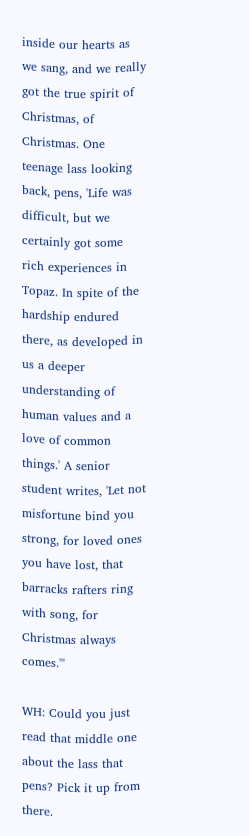inside our hearts as we sang, and we really got the true spirit of Christmas, of Christmas. One teenage lass looking back, pens, 'Life was difficult, but we certainly got some rich experiences in Topaz. In spite of the hardship endured there, as developed in us a deeper understanding of human values and a love of common things.' A senior student writes, 'Let not misfortune bind you strong, for loved ones you have lost, that barracks rafters ring with song, for Christmas always comes.'"

WH: Could you just read that middle one about the lass that pens? Pick it up from there.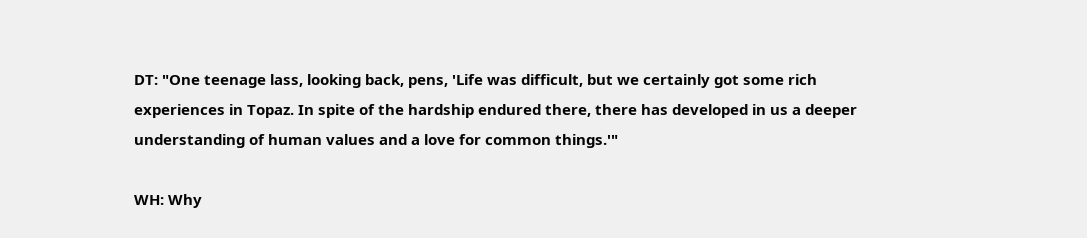DT: "One teenage lass, looking back, pens, 'Life was difficult, but we certainly got some rich experiences in Topaz. In spite of the hardship endured there, there has developed in us a deeper understanding of human values and a love for common things.'"

WH: Why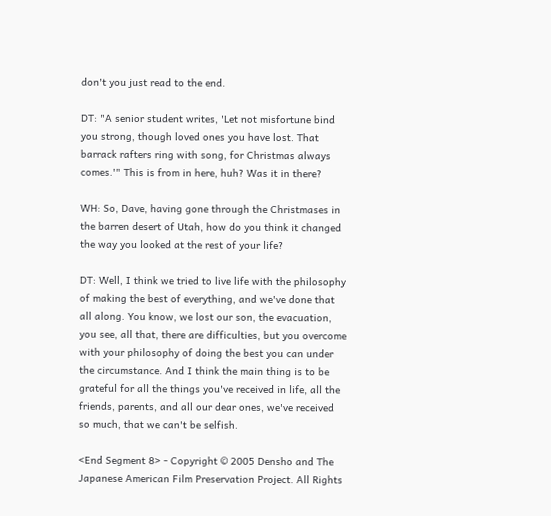don't you just read to the end.

DT: "A senior student writes, 'Let not misfortune bind you strong, though loved ones you have lost. That barrack rafters ring with song, for Christmas always comes.'" This is from in here, huh? Was it in there?

WH: So, Dave, having gone through the Christmases in the barren desert of Utah, how do you think it changed the way you looked at the rest of your life?

DT: Well, I think we tried to live life with the philosophy of making the best of everything, and we've done that all along. You know, we lost our son, the evacuation, you see, all that, there are difficulties, but you overcome with your philosophy of doing the best you can under the circumstance. And I think the main thing is to be grateful for all the things you've received in life, all the friends, parents, and all our dear ones, we've received so much, that we can't be selfish.

<End Segment 8> - Copyright © 2005 Densho and The Japanese American Film Preservation Project. All Rights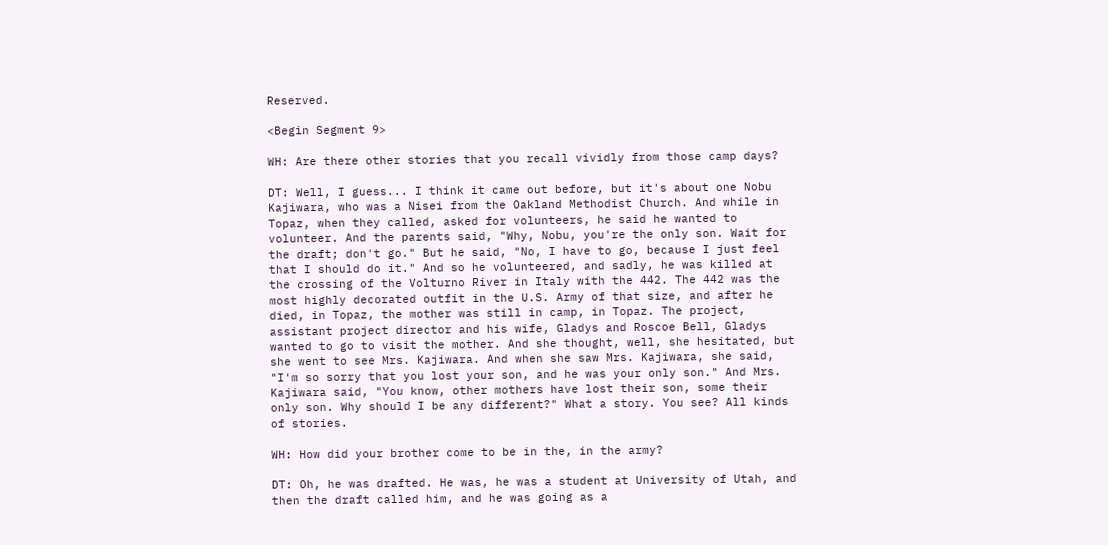Reserved.

<Begin Segment 9>

WH: Are there other stories that you recall vividly from those camp days?

DT: Well, I guess... I think it came out before, but it's about one Nobu Kajiwara, who was a Nisei from the Oakland Methodist Church. And while in Topaz, when they called, asked for volunteers, he said he wanted to volunteer. And the parents said, "Why, Nobu, you're the only son. Wait for the draft; don't go." But he said, "No, I have to go, because I just feel that I should do it." And so he volunteered, and sadly, he was killed at the crossing of the Volturno River in Italy with the 442. The 442 was the most highly decorated outfit in the U.S. Army of that size, and after he died, in Topaz, the mother was still in camp, in Topaz. The project, assistant project director and his wife, Gladys and Roscoe Bell, Gladys wanted to go to visit the mother. And she thought, well, she hesitated, but she went to see Mrs. Kajiwara. And when she saw Mrs. Kajiwara, she said, "I'm so sorry that you lost your son, and he was your only son." And Mrs. Kajiwara said, "You know, other mothers have lost their son, some their only son. Why should I be any different?" What a story. You see? All kinds of stories.

WH: How did your brother come to be in the, in the army?

DT: Oh, he was drafted. He was, he was a student at University of Utah, and then the draft called him, and he was going as a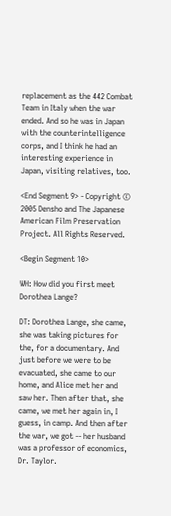replacement as the 442 Combat Team in Italy when the war ended. And so he was in Japan with the counterintelligence corps, and I think he had an interesting experience in Japan, visiting relatives, too.

<End Segment 9> - Copyright © 2005 Densho and The Japanese American Film Preservation Project. All Rights Reserved.

<Begin Segment 10>

WH: How did you first meet Dorothea Lange?

DT: Dorothea Lange, she came, she was taking pictures for the, for a documentary. And just before we were to be evacuated, she came to our home, and Alice met her and saw her. Then after that, she came, we met her again in, I guess, in camp. And then after the war, we got -- her husband was a professor of economics, Dr. Taylor.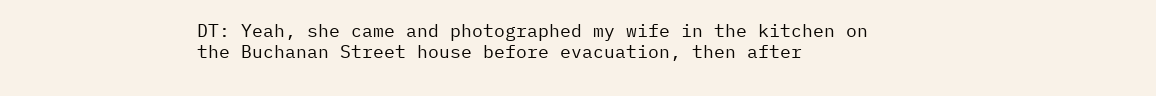DT: Yeah, she came and photographed my wife in the kitchen on the Buchanan Street house before evacuation, then after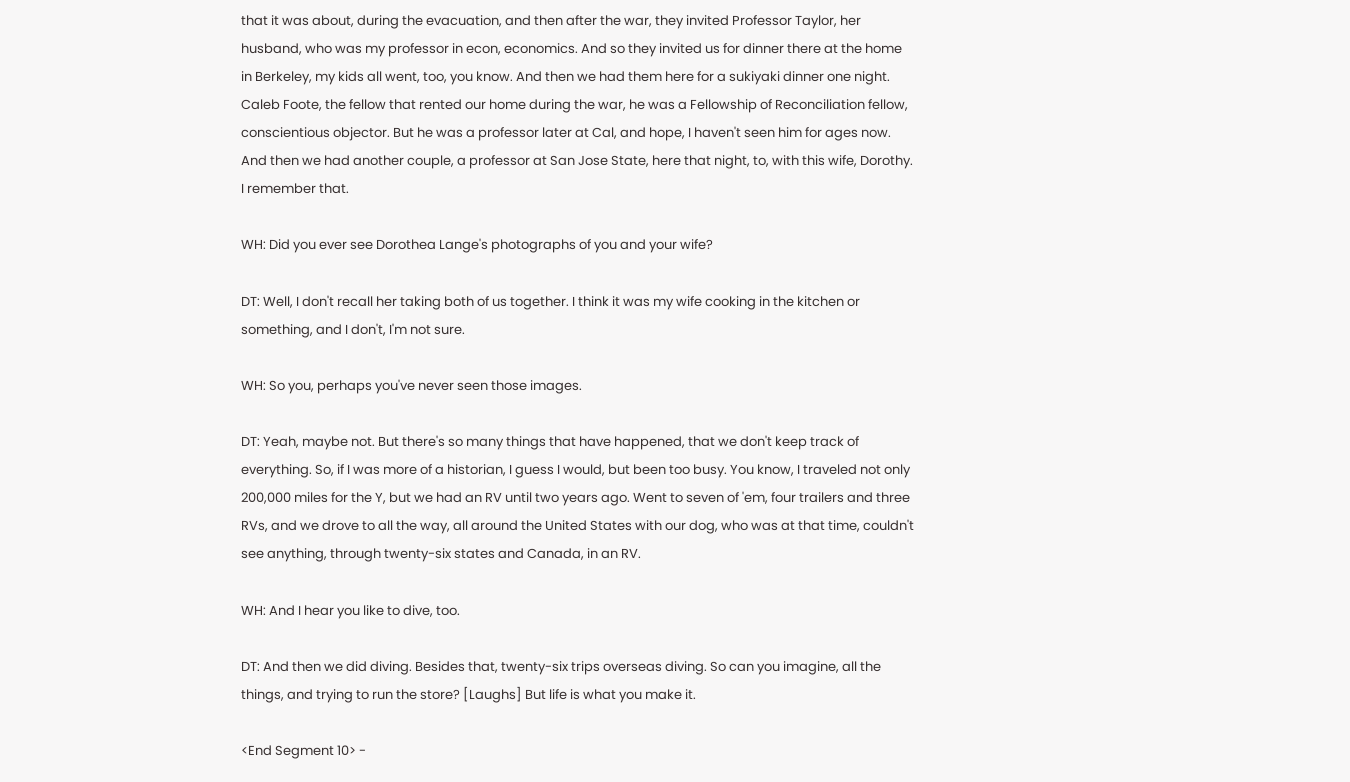that it was about, during the evacuation, and then after the war, they invited Professor Taylor, her husband, who was my professor in econ, economics. And so they invited us for dinner there at the home in Berkeley, my kids all went, too, you know. And then we had them here for a sukiyaki dinner one night. Caleb Foote, the fellow that rented our home during the war, he was a Fellowship of Reconciliation fellow, conscientious objector. But he was a professor later at Cal, and hope, I haven't seen him for ages now. And then we had another couple, a professor at San Jose State, here that night, to, with this wife, Dorothy. I remember that.

WH: Did you ever see Dorothea Lange's photographs of you and your wife?

DT: Well, I don't recall her taking both of us together. I think it was my wife cooking in the kitchen or something, and I don't, I'm not sure.

WH: So you, perhaps you've never seen those images.

DT: Yeah, maybe not. But there's so many things that have happened, that we don't keep track of everything. So, if I was more of a historian, I guess I would, but been too busy. You know, I traveled not only 200,000 miles for the Y, but we had an RV until two years ago. Went to seven of 'em, four trailers and three RVs, and we drove to all the way, all around the United States with our dog, who was at that time, couldn't see anything, through twenty-six states and Canada, in an RV.

WH: And I hear you like to dive, too.

DT: And then we did diving. Besides that, twenty-six trips overseas diving. So can you imagine, all the things, and trying to run the store? [Laughs] But life is what you make it.

<End Segment 10> -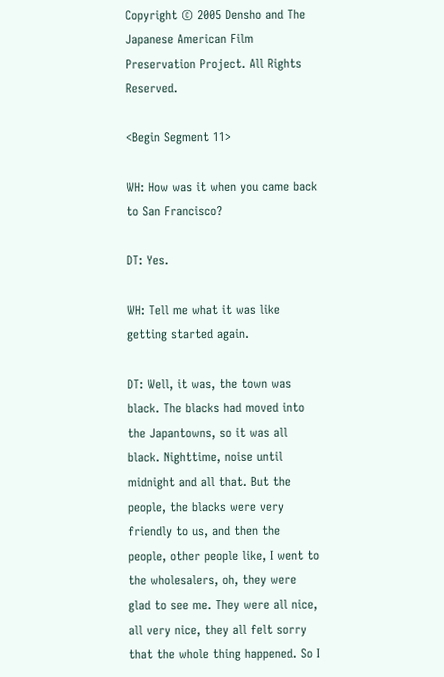Copyright © 2005 Densho and The Japanese American Film Preservation Project. All Rights Reserved.

<Begin Segment 11>

WH: How was it when you came back to San Francisco?

DT: Yes.

WH: Tell me what it was like getting started again.

DT: Well, it was, the town was black. The blacks had moved into the Japantowns, so it was all black. Nighttime, noise until midnight and all that. But the people, the blacks were very friendly to us, and then the people, other people like, I went to the wholesalers, oh, they were glad to see me. They were all nice, all very nice, they all felt sorry that the whole thing happened. So I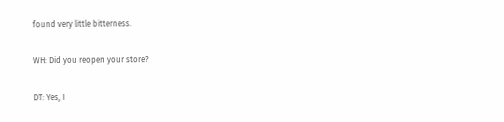found very little bitterness.

WH: Did you reopen your store?

DT: Yes, I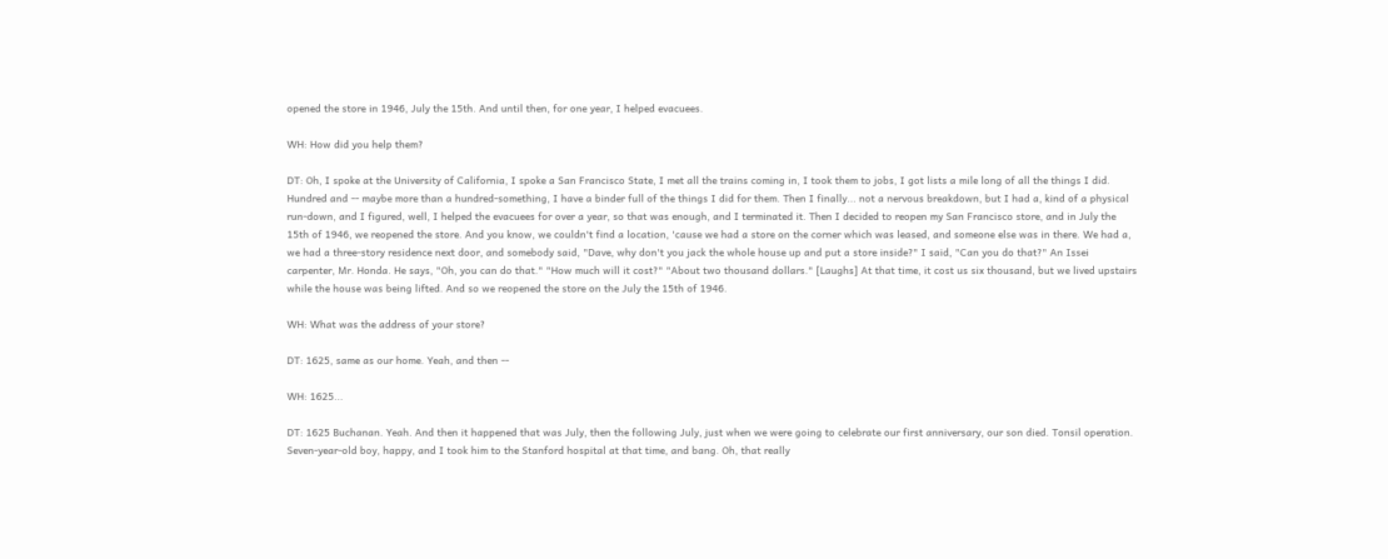opened the store in 1946, July the 15th. And until then, for one year, I helped evacuees.

WH: How did you help them?

DT: Oh, I spoke at the University of California, I spoke a San Francisco State, I met all the trains coming in, I took them to jobs, I got lists a mile long of all the things I did. Hundred and -- maybe more than a hundred-something, I have a binder full of the things I did for them. Then I finally... not a nervous breakdown, but I had a, kind of a physical run-down, and I figured, well, I helped the evacuees for over a year, so that was enough, and I terminated it. Then I decided to reopen my San Francisco store, and in July the 15th of 1946, we reopened the store. And you know, we couldn't find a location, 'cause we had a store on the corner which was leased, and someone else was in there. We had a, we had a three-story residence next door, and somebody said, "Dave, why don't you jack the whole house up and put a store inside?" I said, "Can you do that?" An Issei carpenter, Mr. Honda. He says, "Oh, you can do that." "How much will it cost?" "About two thousand dollars." [Laughs] At that time, it cost us six thousand, but we lived upstairs while the house was being lifted. And so we reopened the store on the July the 15th of 1946.

WH: What was the address of your store?

DT: 1625, same as our home. Yeah, and then --

WH: 1625...

DT: 1625 Buchanan. Yeah. And then it happened that was July, then the following July, just when we were going to celebrate our first anniversary, our son died. Tonsil operation. Seven-year-old boy, happy, and I took him to the Stanford hospital at that time, and bang. Oh, that really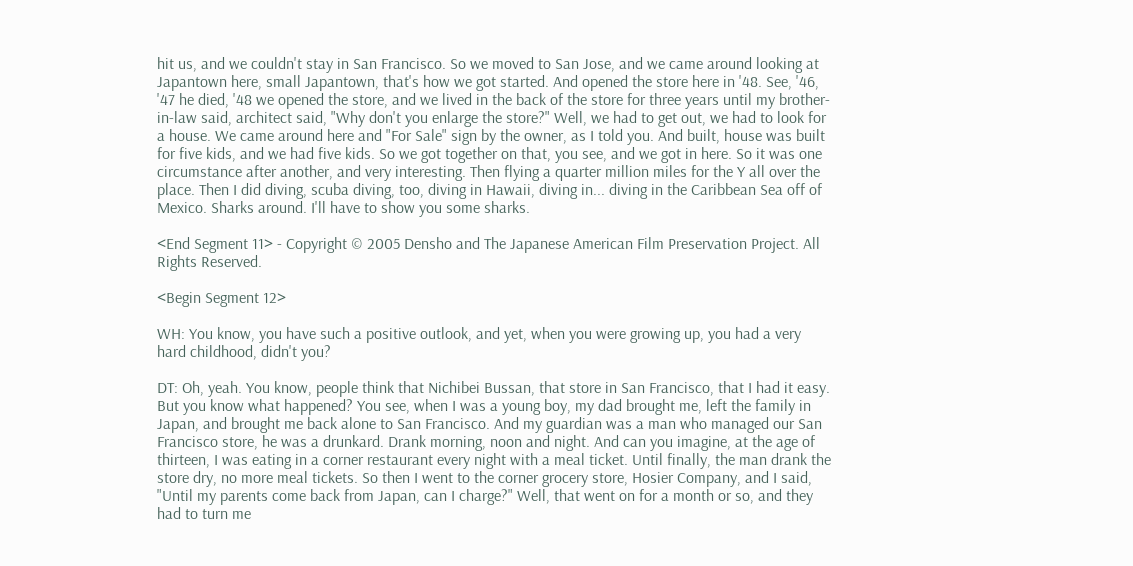hit us, and we couldn't stay in San Francisco. So we moved to San Jose, and we came around looking at Japantown here, small Japantown, that's how we got started. And opened the store here in '48. See, '46, '47 he died, '48 we opened the store, and we lived in the back of the store for three years until my brother-in-law said, architect said, "Why don't you enlarge the store?" Well, we had to get out, we had to look for a house. We came around here and "For Sale" sign by the owner, as I told you. And built, house was built for five kids, and we had five kids. So we got together on that, you see, and we got in here. So it was one circumstance after another, and very interesting. Then flying a quarter million miles for the Y all over the place. Then I did diving, scuba diving, too, diving in Hawaii, diving in... diving in the Caribbean Sea off of Mexico. Sharks around. I'll have to show you some sharks.

<End Segment 11> - Copyright © 2005 Densho and The Japanese American Film Preservation Project. All Rights Reserved.

<Begin Segment 12>

WH: You know, you have such a positive outlook, and yet, when you were growing up, you had a very hard childhood, didn't you?

DT: Oh, yeah. You know, people think that Nichibei Bussan, that store in San Francisco, that I had it easy. But you know what happened? You see, when I was a young boy, my dad brought me, left the family in Japan, and brought me back alone to San Francisco. And my guardian was a man who managed our San Francisco store, he was a drunkard. Drank morning, noon and night. And can you imagine, at the age of thirteen, I was eating in a corner restaurant every night with a meal ticket. Until finally, the man drank the store dry, no more meal tickets. So then I went to the corner grocery store, Hosier Company, and I said, "Until my parents come back from Japan, can I charge?" Well, that went on for a month or so, and they had to turn me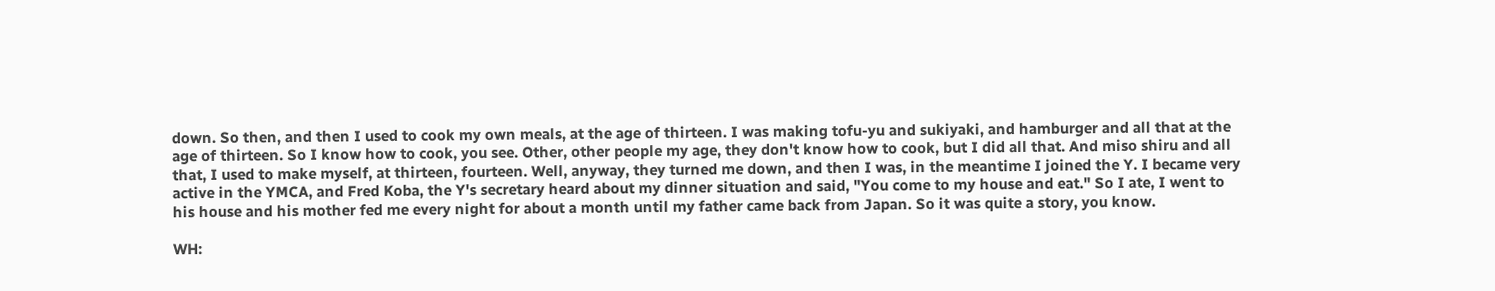down. So then, and then I used to cook my own meals, at the age of thirteen. I was making tofu-yu and sukiyaki, and hamburger and all that at the age of thirteen. So I know how to cook, you see. Other, other people my age, they don't know how to cook, but I did all that. And miso shiru and all that, I used to make myself, at thirteen, fourteen. Well, anyway, they turned me down, and then I was, in the meantime I joined the Y. I became very active in the YMCA, and Fred Koba, the Y's secretary heard about my dinner situation and said, "You come to my house and eat." So I ate, I went to his house and his mother fed me every night for about a month until my father came back from Japan. So it was quite a story, you know.

WH: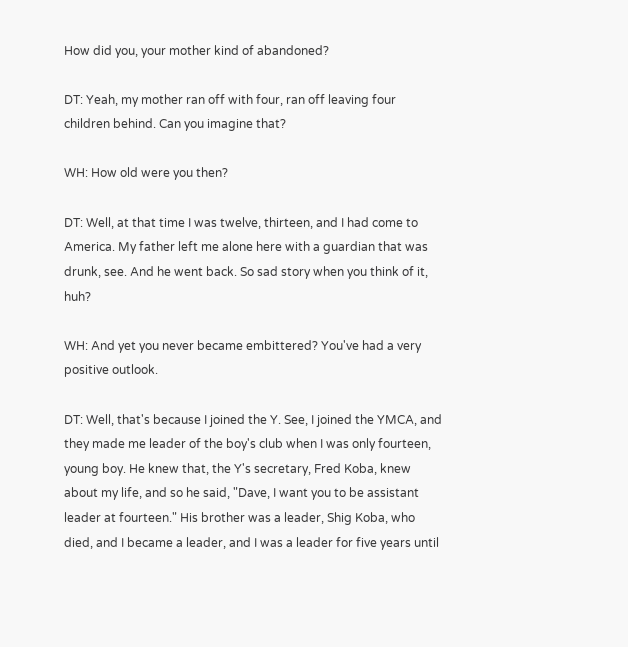How did you, your mother kind of abandoned?

DT: Yeah, my mother ran off with four, ran off leaving four children behind. Can you imagine that?

WH: How old were you then?

DT: Well, at that time I was twelve, thirteen, and I had come to America. My father left me alone here with a guardian that was drunk, see. And he went back. So sad story when you think of it, huh?

WH: And yet you never became embittered? You've had a very positive outlook.

DT: Well, that's because I joined the Y. See, I joined the YMCA, and they made me leader of the boy's club when I was only fourteen, young boy. He knew that, the Y's secretary, Fred Koba, knew about my life, and so he said, "Dave, I want you to be assistant leader at fourteen." His brother was a leader, Shig Koba, who died, and I became a leader, and I was a leader for five years until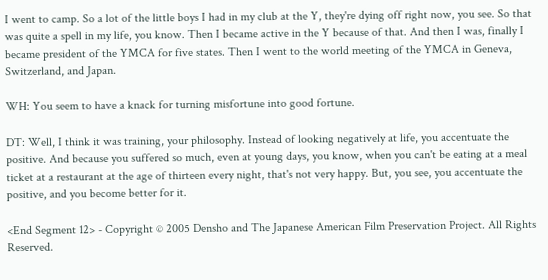I went to camp. So a lot of the little boys I had in my club at the Y, they're dying off right now, you see. So that was quite a spell in my life, you know. Then I became active in the Y because of that. And then I was, finally I became president of the YMCA for five states. Then I went to the world meeting of the YMCA in Geneva, Switzerland, and Japan.

WH: You seem to have a knack for turning misfortune into good fortune.

DT: Well, I think it was training, your philosophy. Instead of looking negatively at life, you accentuate the positive. And because you suffered so much, even at young days, you know, when you can't be eating at a meal ticket at a restaurant at the age of thirteen every night, that's not very happy. But, you see, you accentuate the positive, and you become better for it.

<End Segment 12> - Copyright © 2005 Densho and The Japanese American Film Preservation Project. All Rights Reserved.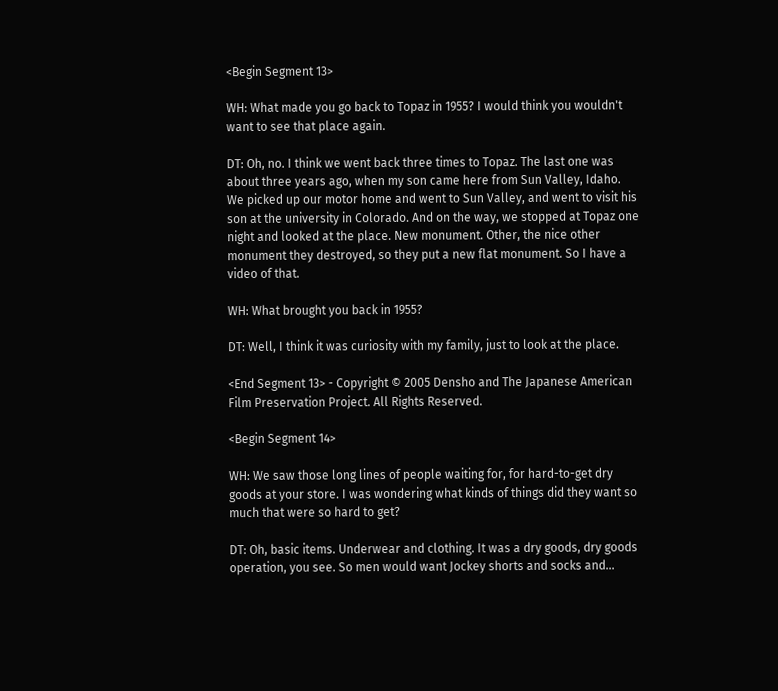<Begin Segment 13>

WH: What made you go back to Topaz in 1955? I would think you wouldn't want to see that place again.

DT: Oh, no. I think we went back three times to Topaz. The last one was about three years ago, when my son came here from Sun Valley, Idaho. We picked up our motor home and went to Sun Valley, and went to visit his son at the university in Colorado. And on the way, we stopped at Topaz one night and looked at the place. New monument. Other, the nice other monument they destroyed, so they put a new flat monument. So I have a video of that.

WH: What brought you back in 1955?

DT: Well, I think it was curiosity with my family, just to look at the place.

<End Segment 13> - Copyright © 2005 Densho and The Japanese American Film Preservation Project. All Rights Reserved.

<Begin Segment 14>

WH: We saw those long lines of people waiting for, for hard-to-get dry goods at your store. I was wondering what kinds of things did they want so much that were so hard to get?

DT: Oh, basic items. Underwear and clothing. It was a dry goods, dry goods operation, you see. So men would want Jockey shorts and socks and...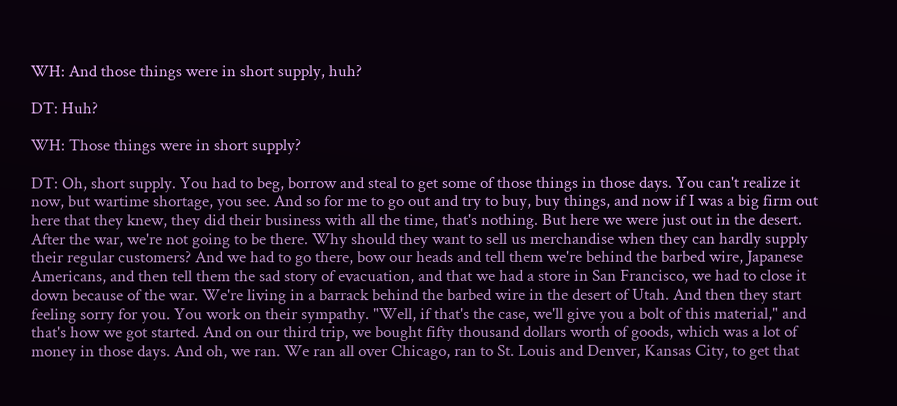WH: And those things were in short supply, huh?

DT: Huh?

WH: Those things were in short supply?

DT: Oh, short supply. You had to beg, borrow and steal to get some of those things in those days. You can't realize it now, but wartime shortage, you see. And so for me to go out and try to buy, buy things, and now if I was a big firm out here that they knew, they did their business with all the time, that's nothing. But here we were just out in the desert. After the war, we're not going to be there. Why should they want to sell us merchandise when they can hardly supply their regular customers? And we had to go there, bow our heads and tell them we're behind the barbed wire, Japanese Americans, and then tell them the sad story of evacuation, and that we had a store in San Francisco, we had to close it down because of the war. We're living in a barrack behind the barbed wire in the desert of Utah. And then they start feeling sorry for you. You work on their sympathy. "Well, if that's the case, we'll give you a bolt of this material," and that's how we got started. And on our third trip, we bought fifty thousand dollars worth of goods, which was a lot of money in those days. And oh, we ran. We ran all over Chicago, ran to St. Louis and Denver, Kansas City, to get that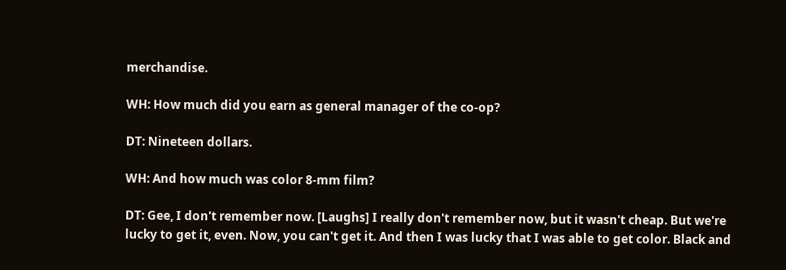merchandise.

WH: How much did you earn as general manager of the co-op?

DT: Nineteen dollars.

WH: And how much was color 8-mm film?

DT: Gee, I don't remember now. [Laughs] I really don't remember now, but it wasn't cheap. But we're lucky to get it, even. Now, you can't get it. And then I was lucky that I was able to get color. Black and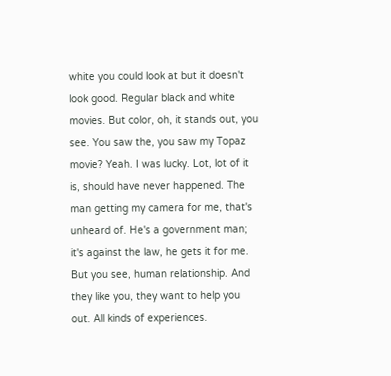white you could look at but it doesn't look good. Regular black and white movies. But color, oh, it stands out, you see. You saw the, you saw my Topaz movie? Yeah. I was lucky. Lot, lot of it is, should have never happened. The man getting my camera for me, that's unheard of. He's a government man; it's against the law, he gets it for me. But you see, human relationship. And they like you, they want to help you out. All kinds of experiences.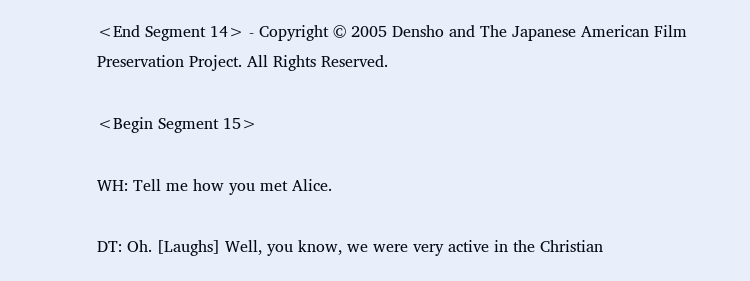<End Segment 14> - Copyright © 2005 Densho and The Japanese American Film Preservation Project. All Rights Reserved.

<Begin Segment 15>

WH: Tell me how you met Alice.

DT: Oh. [Laughs] Well, you know, we were very active in the Christian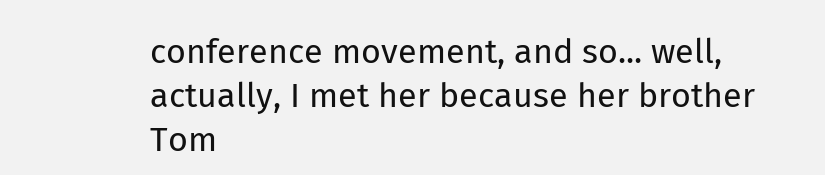conference movement, and so... well, actually, I met her because her brother Tom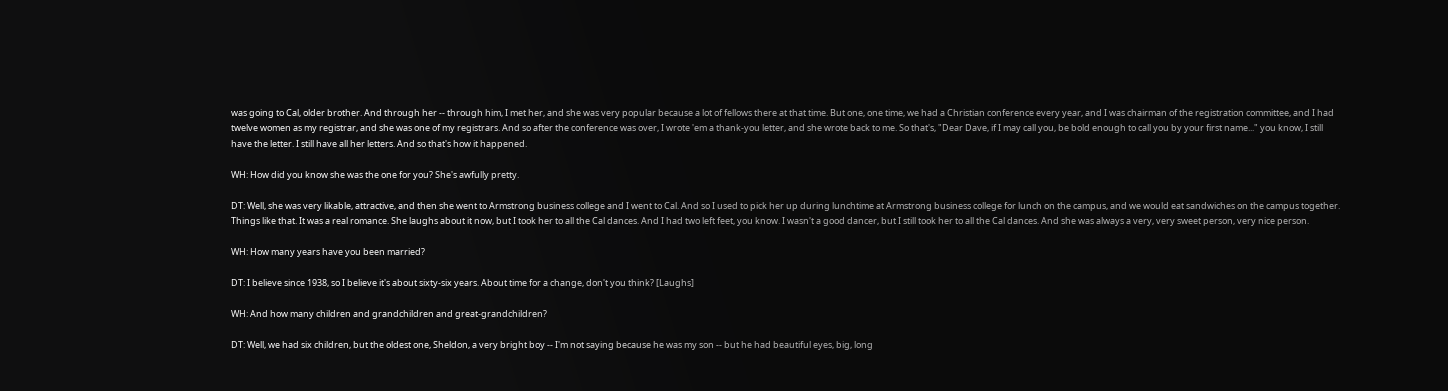was going to Cal, older brother. And through her -- through him, I met her, and she was very popular because a lot of fellows there at that time. But one, one time, we had a Christian conference every year, and I was chairman of the registration committee, and I had twelve women as my registrar, and she was one of my registrars. And so after the conference was over, I wrote 'em a thank-you letter, and she wrote back to me. So that's, "Dear Dave, if I may call you, be bold enough to call you by your first name..." you know, I still have the letter. I still have all her letters. And so that's how it happened.

WH: How did you know she was the one for you? She's awfully pretty.

DT: Well, she was very likable, attractive, and then she went to Armstrong business college and I went to Cal. And so I used to pick her up during lunchtime at Armstrong business college for lunch on the campus, and we would eat sandwiches on the campus together. Things like that. It was a real romance. She laughs about it now, but I took her to all the Cal dances. And I had two left feet, you know. I wasn't a good dancer, but I still took her to all the Cal dances. And she was always a very, very sweet person, very nice person.

WH: How many years have you been married?

DT: I believe since 1938, so I believe it's about sixty-six years. About time for a change, don't you think? [Laughs]

WH: And how many children and grandchildren and great-grandchildren?

DT: Well, we had six children, but the oldest one, Sheldon, a very bright boy -- I'm not saying because he was my son -- but he had beautiful eyes, big, long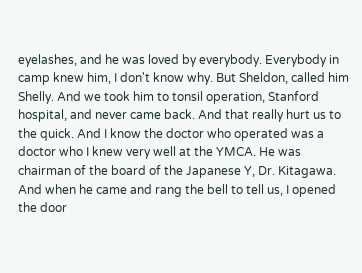eyelashes, and he was loved by everybody. Everybody in camp knew him, I don't know why. But Sheldon, called him Shelly. And we took him to tonsil operation, Stanford hospital, and never came back. And that really hurt us to the quick. And I know the doctor who operated was a doctor who I knew very well at the YMCA. He was chairman of the board of the Japanese Y, Dr. Kitagawa. And when he came and rang the bell to tell us, I opened the door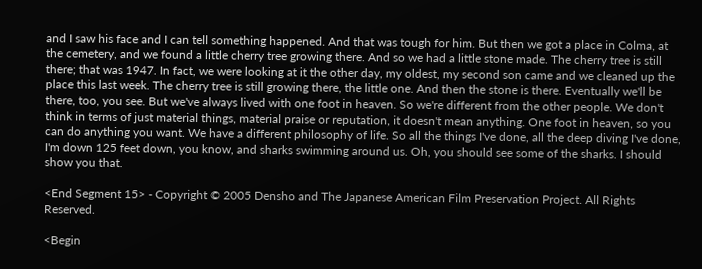and I saw his face and I can tell something happened. And that was tough for him. But then we got a place in Colma, at the cemetery, and we found a little cherry tree growing there. And so we had a little stone made. The cherry tree is still there; that was 1947. In fact, we were looking at it the other day, my oldest, my second son came and we cleaned up the place this last week. The cherry tree is still growing there, the little one. And then the stone is there. Eventually we'll be there, too, you see. But we've always lived with one foot in heaven. So we're different from the other people. We don't think in terms of just material things, material praise or reputation, it doesn't mean anything. One foot in heaven, so you can do anything you want. We have a different philosophy of life. So all the things I've done, all the deep diving I've done, I'm down 125 feet down, you know, and sharks swimming around us. Oh, you should see some of the sharks. I should show you that.

<End Segment 15> - Copyright © 2005 Densho and The Japanese American Film Preservation Project. All Rights Reserved.

<Begin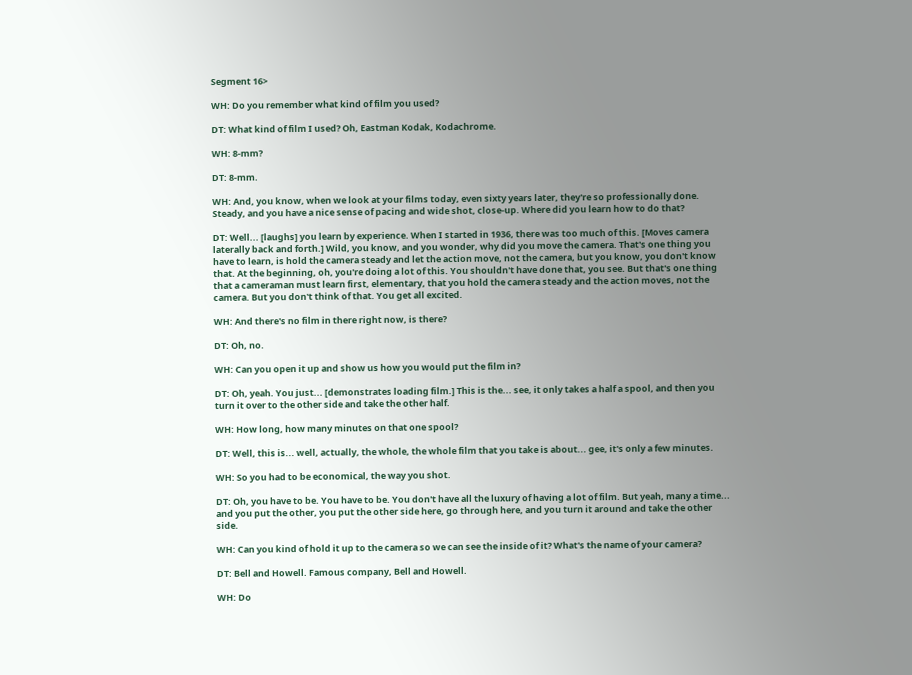Segment 16>

WH: Do you remember what kind of film you used?

DT: What kind of film I used? Oh, Eastman Kodak, Kodachrome.

WH: 8-mm?

DT: 8-mm.

WH: And, you know, when we look at your films today, even sixty years later, they're so professionally done. Steady, and you have a nice sense of pacing and wide shot, close-up. Where did you learn how to do that?

DT: Well... [laughs] you learn by experience. When I started in 1936, there was too much of this. [Moves camera laterally back and forth.] Wild, you know, and you wonder, why did you move the camera. That's one thing you have to learn, is hold the camera steady and let the action move, not the camera, but you know, you don't know that. At the beginning, oh, you're doing a lot of this. You shouldn't have done that, you see. But that's one thing that a cameraman must learn first, elementary, that you hold the camera steady and the action moves, not the camera. But you don't think of that. You get all excited.

WH: And there's no film in there right now, is there?

DT: Oh, no.

WH: Can you open it up and show us how you would put the film in?

DT: Oh, yeah. You just... [demonstrates loading film.] This is the... see, it only takes a half a spool, and then you turn it over to the other side and take the other half.

WH: How long, how many minutes on that one spool?

DT: Well, this is... well, actually, the whole, the whole film that you take is about... gee, it's only a few minutes.

WH: So you had to be economical, the way you shot.

DT: Oh, you have to be. You have to be. You don't have all the luxury of having a lot of film. But yeah, many a time... and you put the other, you put the other side here, go through here, and you turn it around and take the other side.

WH: Can you kind of hold it up to the camera so we can see the inside of it? What's the name of your camera?

DT: Bell and Howell. Famous company, Bell and Howell.

WH: Do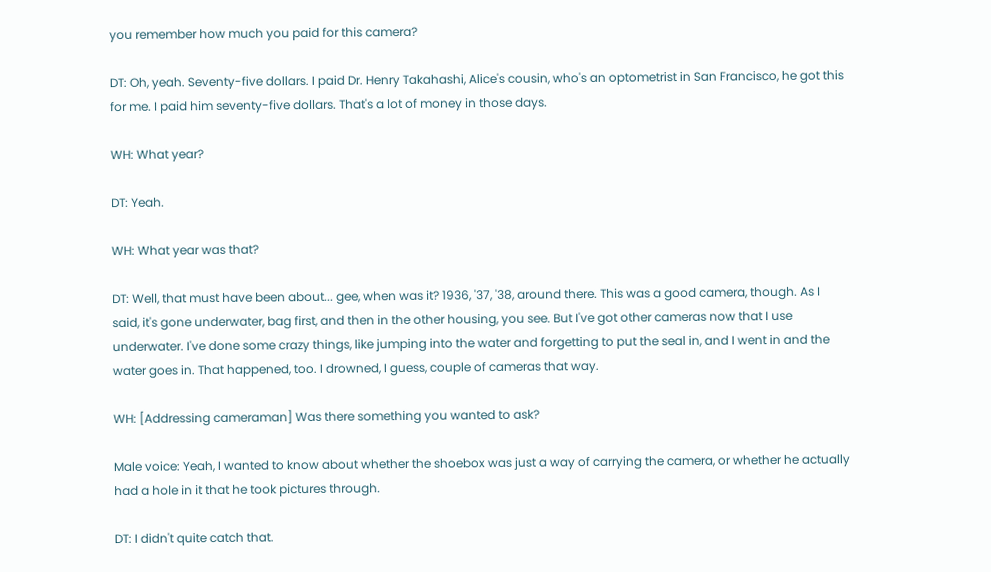you remember how much you paid for this camera?

DT: Oh, yeah. Seventy-five dollars. I paid Dr. Henry Takahashi, Alice's cousin, who's an optometrist in San Francisco, he got this for me. I paid him seventy-five dollars. That's a lot of money in those days.

WH: What year?

DT: Yeah.

WH: What year was that?

DT: Well, that must have been about... gee, when was it? 1936, '37, '38, around there. This was a good camera, though. As I said, it's gone underwater, bag first, and then in the other housing, you see. But I've got other cameras now that I use underwater. I've done some crazy things, like jumping into the water and forgetting to put the seal in, and I went in and the water goes in. That happened, too. I drowned, I guess, couple of cameras that way.

WH: [Addressing cameraman] Was there something you wanted to ask?

Male voice: Yeah, I wanted to know about whether the shoebox was just a way of carrying the camera, or whether he actually had a hole in it that he took pictures through.

DT: I didn't quite catch that.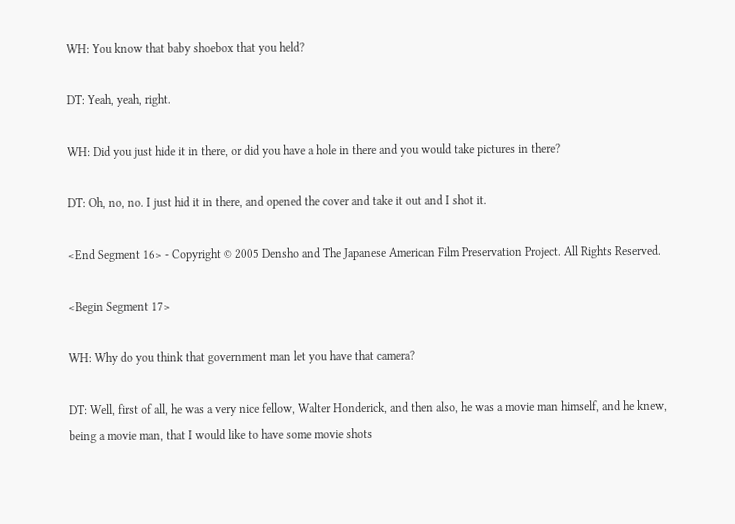WH: You know that baby shoebox that you held?

DT: Yeah, yeah, right.

WH: Did you just hide it in there, or did you have a hole in there and you would take pictures in there?

DT: Oh, no, no. I just hid it in there, and opened the cover and take it out and I shot it.

<End Segment 16> - Copyright © 2005 Densho and The Japanese American Film Preservation Project. All Rights Reserved.

<Begin Segment 17>

WH: Why do you think that government man let you have that camera?

DT: Well, first of all, he was a very nice fellow, Walter Honderick, and then also, he was a movie man himself, and he knew, being a movie man, that I would like to have some movie shots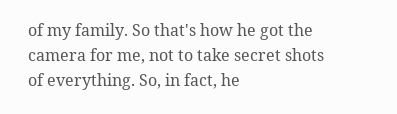of my family. So that's how he got the camera for me, not to take secret shots of everything. So, in fact, he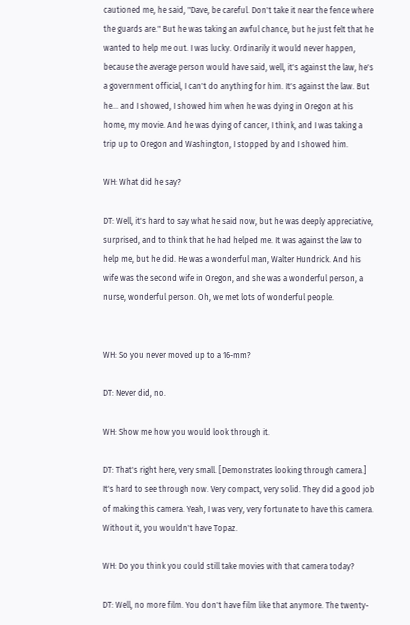cautioned me, he said, "Dave, be careful. Don't take it near the fence where the guards are." But he was taking an awful chance, but he just felt that he wanted to help me out. I was lucky. Ordinarily it would never happen, because the average person would have said, well, it's against the law, he's a government official, I can't do anything for him. It's against the law. But he... and I showed, I showed him when he was dying in Oregon at his home, my movie. And he was dying of cancer, I think, and I was taking a trip up to Oregon and Washington, I stopped by and I showed him.

WH: What did he say?

DT: Well, it's hard to say what he said now, but he was deeply appreciative, surprised, and to think that he had helped me. It was against the law to help me, but he did. He was a wonderful man, Walter Hundrick. And his wife was the second wife in Oregon, and she was a wonderful person, a nurse, wonderful person. Oh, we met lots of wonderful people.


WH: So you never moved up to a 16-mm?

DT: Never did, no.

WH: Show me how you would look through it.

DT: That's right here, very small. [Demonstrates looking through camera.] It's hard to see through now. Very compact, very solid. They did a good job of making this camera. Yeah, I was very, very fortunate to have this camera. Without it, you wouldn't have Topaz.

WH: Do you think you could still take movies with that camera today?

DT: Well, no more film. You don't have film like that anymore. The twenty-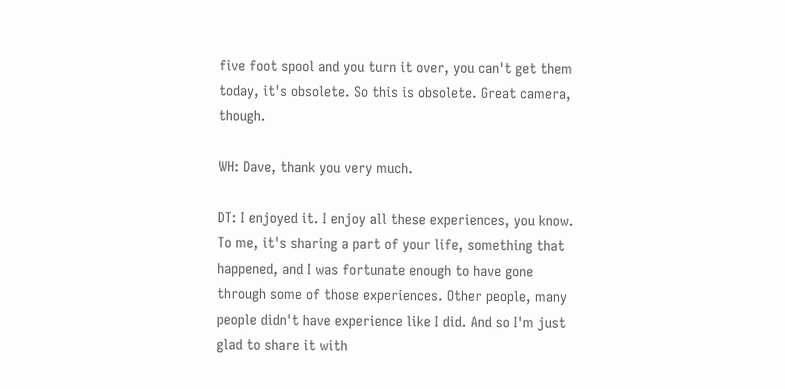five foot spool and you turn it over, you can't get them today, it's obsolete. So this is obsolete. Great camera, though.

WH: Dave, thank you very much.

DT: I enjoyed it. I enjoy all these experiences, you know. To me, it's sharing a part of your life, something that happened, and I was fortunate enough to have gone through some of those experiences. Other people, many people didn't have experience like I did. And so I'm just glad to share it with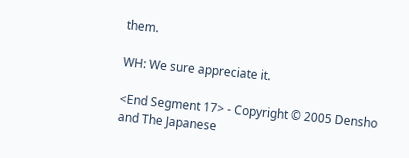them.

WH: We sure appreciate it.

<End Segment 17> - Copyright © 2005 Densho and The Japanese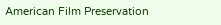American Film Preservation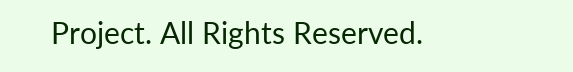Project. All Rights Reserved.